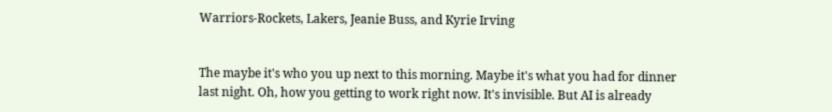Warriors-Rockets, Lakers, Jeanie Buss, and Kyrie Irving


The maybe it's who you up next to this morning. Maybe it's what you had for dinner last night. Oh, how you getting to work right now. It's invisible. But AI is already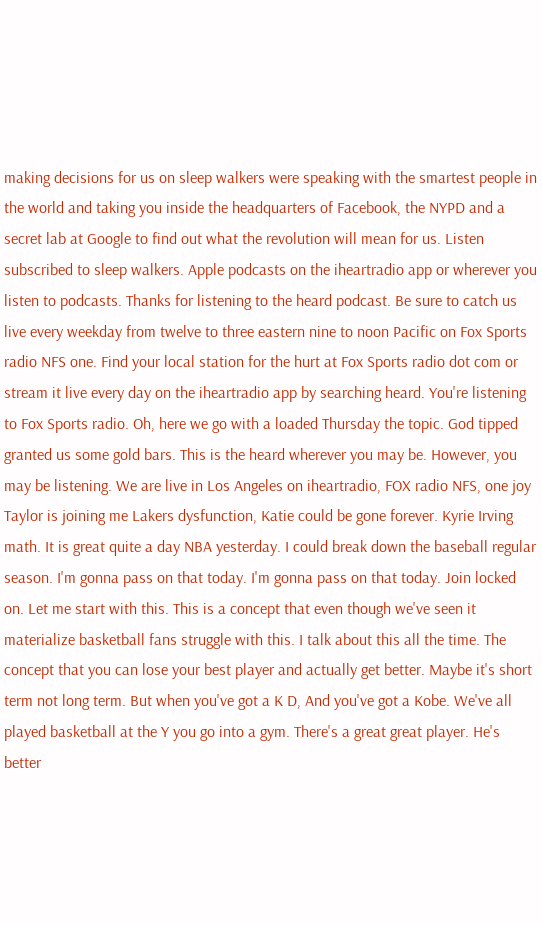making decisions for us on sleep walkers were speaking with the smartest people in the world and taking you inside the headquarters of Facebook, the NYPD and a secret lab at Google to find out what the revolution will mean for us. Listen subscribed to sleep walkers. Apple podcasts on the iheartradio app or wherever you listen to podcasts. Thanks for listening to the heard podcast. Be sure to catch us live every weekday from twelve to three eastern nine to noon Pacific on Fox Sports radio NFS one. Find your local station for the hurt at Fox Sports radio dot com or stream it live every day on the iheartradio app by searching heard. You're listening to Fox Sports radio. Oh, here we go with a loaded Thursday the topic. God tipped granted us some gold bars. This is the heard wherever you may be. However, you may be listening. We are live in Los Angeles on iheartradio, FOX radio NFS, one joy Taylor is joining me Lakers dysfunction, Katie could be gone forever. Kyrie Irving math. It is great quite a day NBA yesterday. I could break down the baseball regular season. I'm gonna pass on that today. I'm gonna pass on that today. Join locked on. Let me start with this. This is a concept that even though we've seen it materialize basketball fans struggle with this. I talk about this all the time. The concept that you can lose your best player and actually get better. Maybe it's short term not long term. But when you've got a K D, And you've got a Kobe. We've all played basketball at the Y you go into a gym. There's a great great player. He's better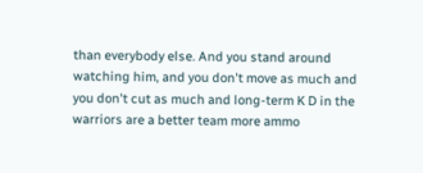than everybody else. And you stand around watching him, and you don't move as much and you don't cut as much and long-term K D in the warriors are a better team more ammo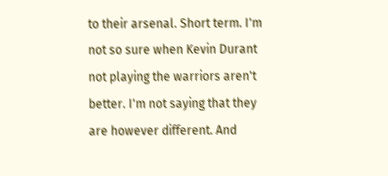to their arsenal. Short term. I'm not so sure when Kevin Durant not playing the warriors aren't better. I'm not saying that they are however different. And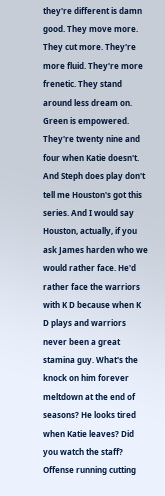they're different is damn good. They move more. They cut more. They're more fluid. They're more frenetic. They stand around less dream on. Green is empowered. They're twenty nine and four when Katie doesn't. And Steph does play don't tell me Houston's got this series. And I would say Houston, actually, if you ask James harden who we would rather face. He'd rather face the warriors with K D because when K D plays and warriors never been a great stamina guy. What's the knock on him forever meltdown at the end of seasons? He looks tired when Katie leaves? Did you watch the staff? Offense running cutting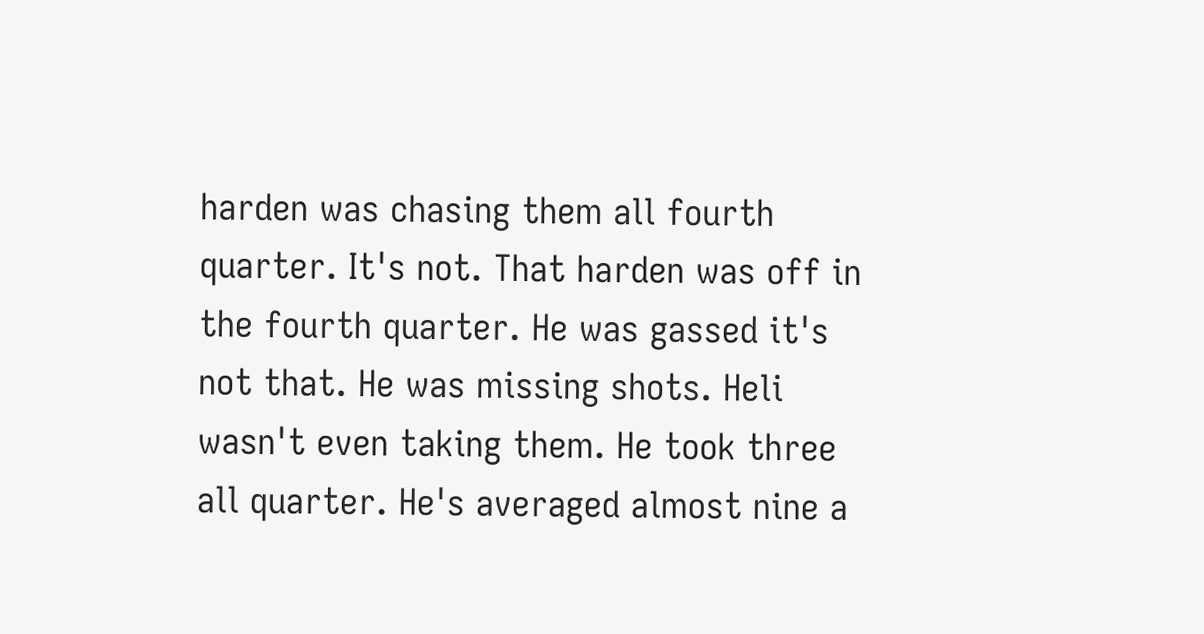harden was chasing them all fourth quarter. It's not. That harden was off in the fourth quarter. He was gassed it's not that. He was missing shots. Heli wasn't even taking them. He took three all quarter. He's averaged almost nine a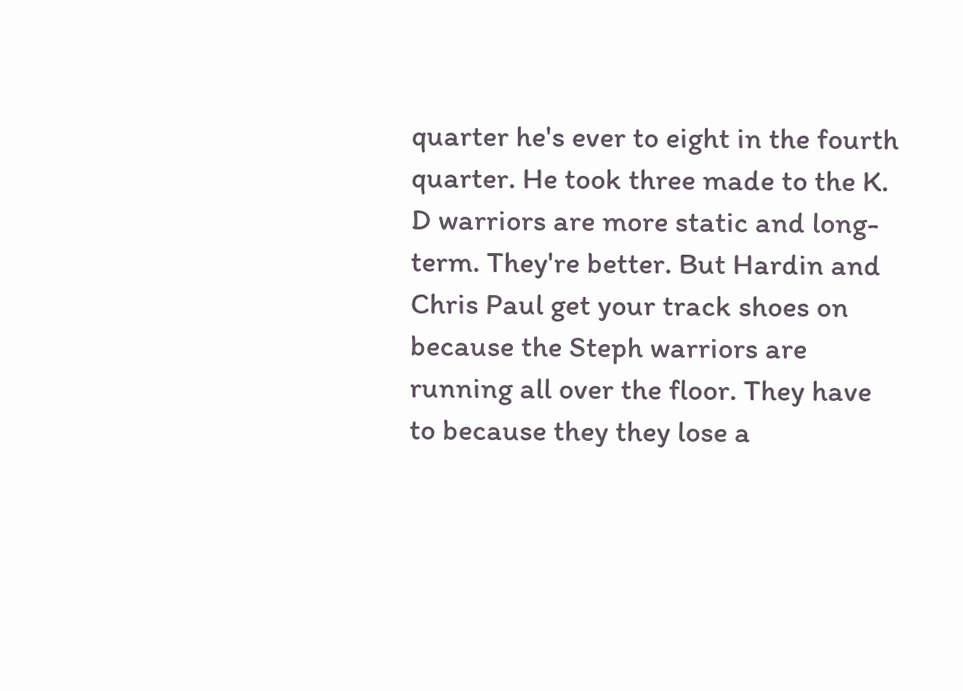quarter he's ever to eight in the fourth quarter. He took three made to the K. D warriors are more static and long-term. They're better. But Hardin and Chris Paul get your track shoes on because the Steph warriors are running all over the floor. They have to because they they lose a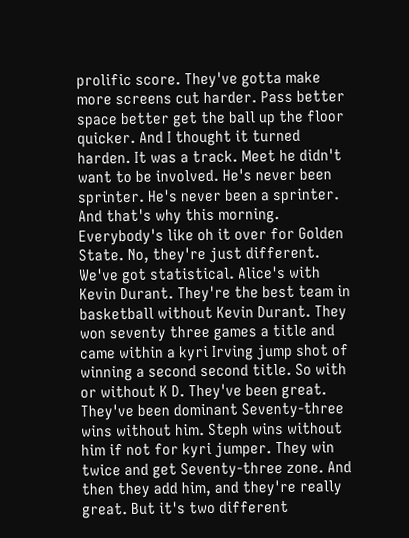prolific score. They've gotta make more screens cut harder. Pass better space better get the ball up the floor quicker. And I thought it turned harden. It was a track. Meet he didn't want to be involved. He's never been sprinter. He's never been a sprinter. And that's why this morning. Everybody's like oh it over for Golden State. No, they're just different. We've got statistical. Alice's with Kevin Durant. They're the best team in basketball without Kevin Durant. They won seventy three games a title and came within a kyri Irving jump shot of winning a second second title. So with or without K D. They've been great. They've been dominant Seventy-three wins without him. Steph wins without him if not for kyri jumper. They win twice and get Seventy-three zone. And then they add him, and they're really great. But it's two different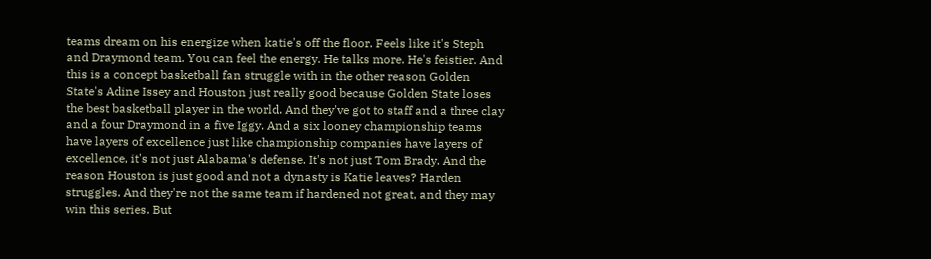teams dream on his energize when katie's off the floor. Feels like it's Steph and Draymond team. You can feel the energy. He talks more. He's feistier. And this is a concept basketball fan struggle with in the other reason Golden State's Adine Issey and Houston just really good because Golden State loses the best basketball player in the world. And they've got to staff and a three clay and a four Draymond in a five Iggy. And a six looney championship teams have layers of excellence just like championship companies have layers of excellence, it's not just Alabama's defense. It's not just Tom Brady. And the reason Houston is just good and not a dynasty is Katie leaves? Harden struggles. And they're not the same team if hardened not great, and they may win this series. But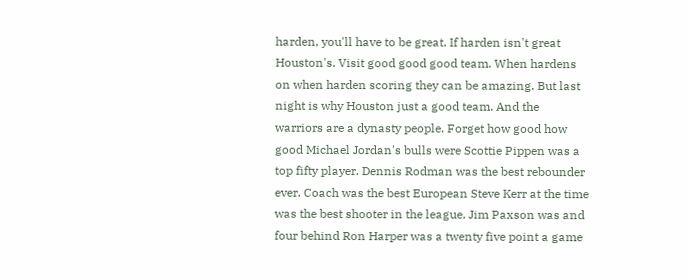harden, you'll have to be great. If harden isn't great Houston's. Visit good good good team. When hardens on when harden scoring they can be amazing. But last night is why Houston just a good team. And the warriors are a dynasty people. Forget how good how good Michael Jordan's bulls were Scottie Pippen was a top fifty player. Dennis Rodman was the best rebounder ever. Coach was the best European Steve Kerr at the time was the best shooter in the league. Jim Paxson was and four behind Ron Harper was a twenty five point a game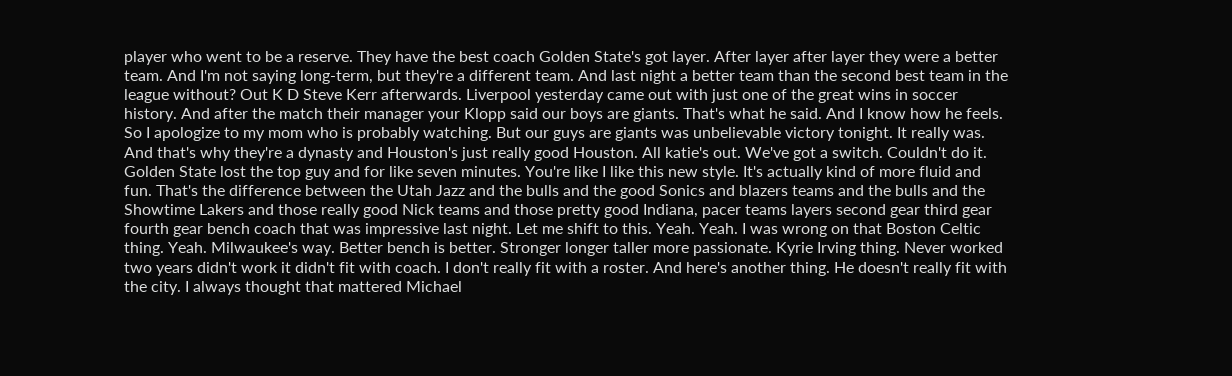player who went to be a reserve. They have the best coach Golden State's got layer. After layer after layer they were a better team. And I'm not saying long-term, but they're a different team. And last night a better team than the second best team in the league without? Out K D Steve Kerr afterwards. Liverpool yesterday came out with just one of the great wins in soccer history. And after the match their manager your Klopp said our boys are giants. That's what he said. And I know how he feels. So I apologize to my mom who is probably watching. But our guys are giants was unbelievable victory tonight. It really was. And that's why they're a dynasty and Houston's just really good Houston. All katie's out. We've got a switch. Couldn't do it. Golden State lost the top guy and for like seven minutes. You're like I like this new style. It's actually kind of more fluid and fun. That's the difference between the Utah Jazz and the bulls and the good Sonics and blazers teams and the bulls and the Showtime Lakers and those really good Nick teams and those pretty good Indiana, pacer teams layers second gear third gear fourth gear bench coach that was impressive last night. Let me shift to this. Yeah. Yeah. I was wrong on that Boston Celtic thing. Yeah. Milwaukee's way. Better bench is better. Stronger longer taller more passionate. Kyrie Irving thing. Never worked two years didn't work it didn't fit with coach. I don't really fit with a roster. And here's another thing. He doesn't really fit with the city. I always thought that mattered Michael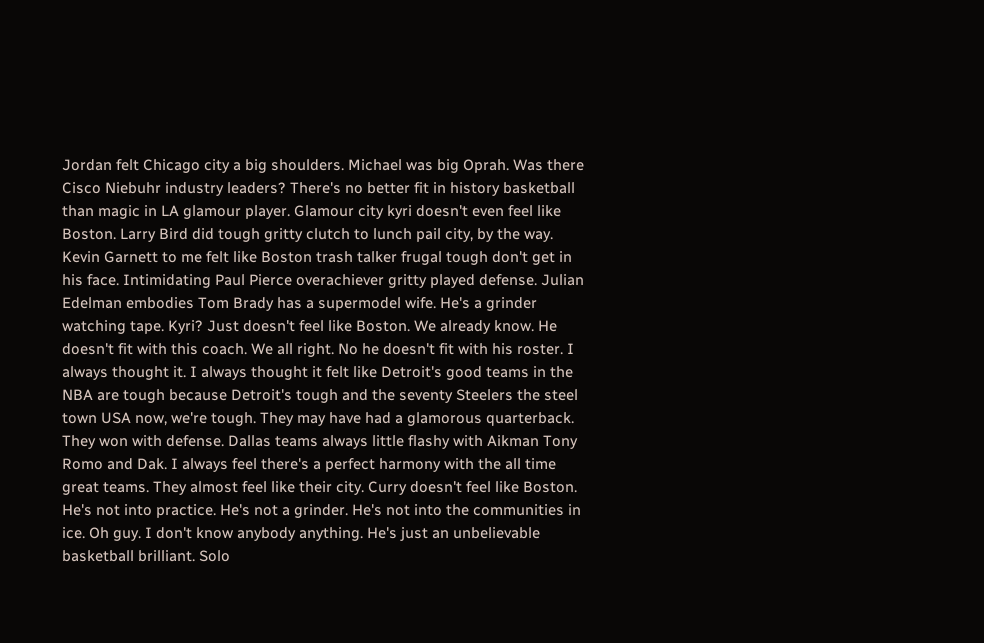Jordan felt Chicago city a big shoulders. Michael was big Oprah. Was there Cisco Niebuhr industry leaders? There's no better fit in history basketball than magic in LA glamour player. Glamour city kyri doesn't even feel like Boston. Larry Bird did tough gritty clutch to lunch pail city, by the way. Kevin Garnett to me felt like Boston trash talker frugal tough don't get in his face. Intimidating Paul Pierce overachiever gritty played defense. Julian Edelman embodies Tom Brady has a supermodel wife. He's a grinder watching tape. Kyri? Just doesn't feel like Boston. We already know. He doesn't fit with this coach. We all right. No he doesn't fit with his roster. I always thought it. I always thought it felt like Detroit's good teams in the NBA are tough because Detroit's tough and the seventy Steelers the steel town USA now, we're tough. They may have had a glamorous quarterback. They won with defense. Dallas teams always little flashy with Aikman Tony Romo and Dak. I always feel there's a perfect harmony with the all time great teams. They almost feel like their city. Curry doesn't feel like Boston. He's not into practice. He's not a grinder. He's not into the communities in ice. Oh guy. I don't know anybody anything. He's just an unbelievable basketball brilliant. Solo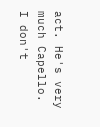act. He's very much Capello. I don't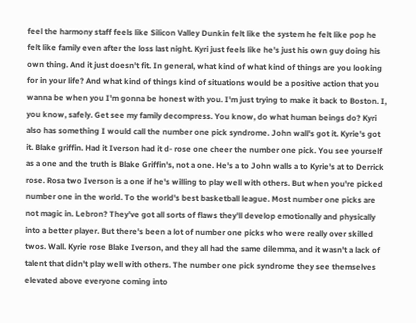feel the harmony staff feels like Silicon Valley Dunkin felt like the system he felt like pop he felt like family even after the loss last night. Kyri just feels like he's just his own guy doing his own thing. And it just doesn't fit. In general, what kind of what kind of things are you looking for in your life? And what kind of things kind of situations would be a positive action that you wanna be when you I'm gonna be honest with you. I'm just trying to make it back to Boston. I, you know, safely. Get see my family decompress. You know, do what human beings do? Kyri also has something I would call the number one pick syndrome. John wall's got it. Kyrie's got it. Blake griffin. Had it Iverson had it d- rose one cheer the number one pick. You see yourself as a one and the truth is Blake Griffin's, not a one. He's a to John walls a to Kyrie's at to Derrick rose. Rosa two Iverson is a one if he's willing to play well with others. But when you're picked number one in the world. To the world's best basketball league. Most number one picks are not magic in. Lebron? They've got all sorts of flaws they'll develop emotionally and physically into a better player. But there's been a lot of number one picks who were really over skilled twos. Wall. Kyrie rose Blake Iverson, and they all had the same dilemma, and it wasn't a lack of talent that didn't play well with others. The number one pick syndrome they see themselves elevated above everyone coming into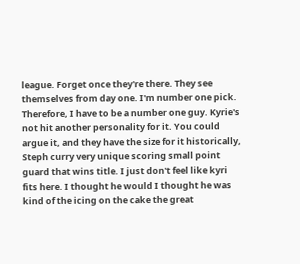league. Forget once they're there. They see themselves from day one. I'm number one pick. Therefore, I have to be a number one guy. Kyrie's not hit another personality for it. You could argue it, and they have the size for it historically, Steph curry very unique scoring small point guard that wins title. I just don't feel like kyri fits here. I thought he would I thought he was kind of the icing on the cake the great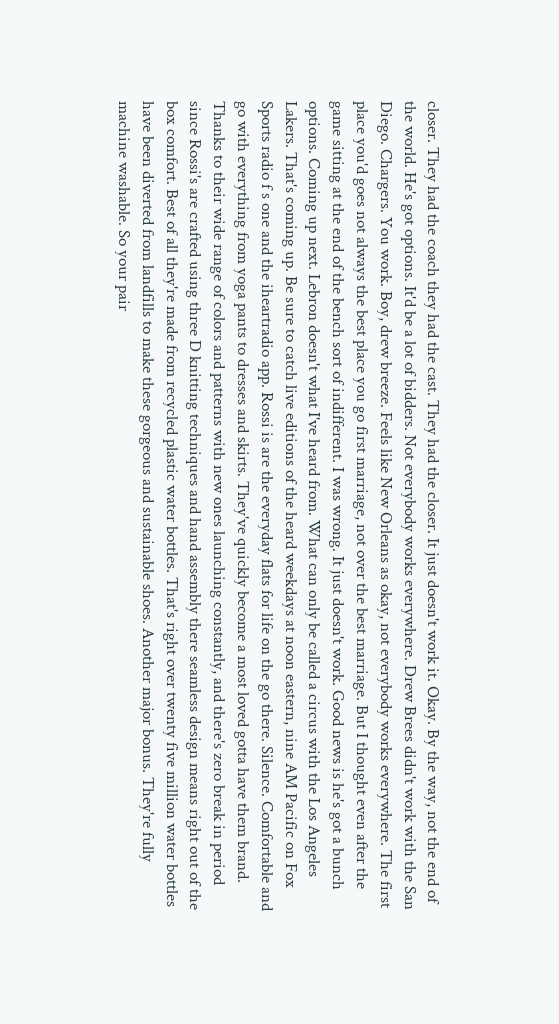closer. They had the coach they had the cast. They had the closer. It just doesn't work it. Okay. By the way, not the end of the world. He's got options. It'd be a lot of bidders. Not everybody works everywhere. Drew Brees didn't work with the San Diego. Chargers. You work. Boy, drew breeze. Feels like New Orleans as okay, not everybody works everywhere. The first place you'd goes not always the best place you go first marriage, not over the best marriage. But I thought even after the game sitting at the end of the bench sort of indifferent. I was wrong. It just doesn't work. Good news is he's got a bunch options. Coming up next. Lebron doesn't what I've heard from. What can only be called a circus with the Los Angeles Lakers. That's coming up. Be sure to catch live editions of the heard weekdays at noon eastern, nine AM Pacific on Fox Sports radio f s one and the iheartradio app. Rossi is are the everyday flats for life on the go there. Silence. Comfortable and go with everything from yoga pants to dresses and skirts. They've quickly become a most loved gotta have them brand. Thanks to their wide range of colors and patterns with new ones launching constantly, and there's zero break in period since Rossi's are crafted using three D knitting techniques and hand assembly there seamless design means right out of the box comfort. Best of all they're made from recycled plastic water bottles. That's right over twenty five million water bottles have been diverted from landfills to make these gorgeous and sustainable shoes. Another major bonus. They're fully machine washable. So your pair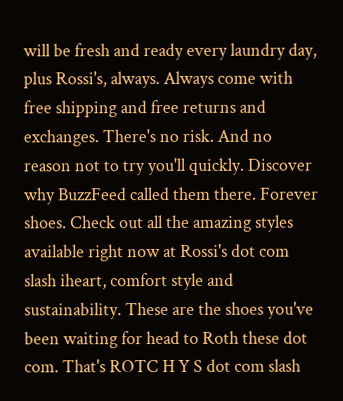will be fresh and ready every laundry day, plus Rossi's, always. Always come with free shipping and free returns and exchanges. There's no risk. And no reason not to try you'll quickly. Discover why BuzzFeed called them there. Forever shoes. Check out all the amazing styles available right now at Rossi's dot com slash iheart, comfort style and sustainability. These are the shoes you've been waiting for head to Roth these dot com. That's ROTC H Y S dot com slash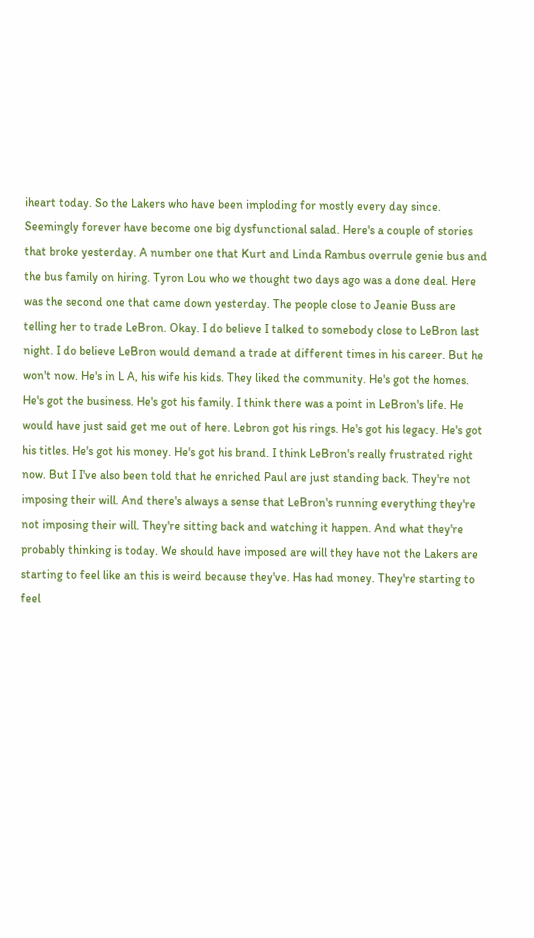iheart today. So the Lakers who have been imploding for mostly every day since. Seemingly forever have become one big dysfunctional salad. Here's a couple of stories that broke yesterday. A number one that Kurt and Linda Rambus overrule genie bus and the bus family on hiring. Tyron Lou who we thought two days ago was a done deal. Here was the second one that came down yesterday. The people close to Jeanie Buss are telling her to trade LeBron. Okay. I do believe I talked to somebody close to LeBron last night. I do believe LeBron would demand a trade at different times in his career. But he won't now. He's in L A, his wife his kids. They liked the community. He's got the homes. He's got the business. He's got his family. I think there was a point in LeBron's life. He would have just said get me out of here. Lebron got his rings. He's got his legacy. He's got his titles. He's got his money. He's got his brand. I think LeBron's really frustrated right now. But I I've also been told that he enriched Paul are just standing back. They're not imposing their will. And there's always a sense that LeBron's running everything they're not imposing their will. They're sitting back and watching it happen. And what they're probably thinking is today. We should have imposed are will they have not the Lakers are starting to feel like an this is weird because they've. Has had money. They're starting to feel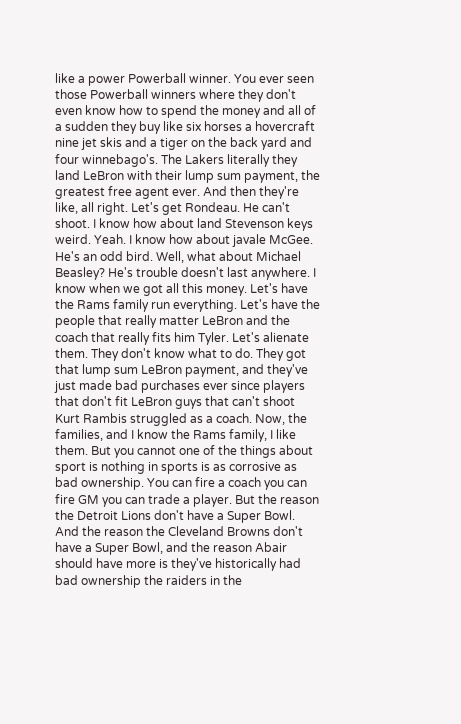like a power Powerball winner. You ever seen those Powerball winners where they don't even know how to spend the money and all of a sudden they buy like six horses a hovercraft nine jet skis and a tiger on the back yard and four winnebago's. The Lakers literally they land LeBron with their lump sum payment, the greatest free agent ever. And then they're like, all right. Let's get Rondeau. He can't shoot. I know how about land Stevenson keys weird. Yeah. I know how about javale McGee. He's an odd bird. Well, what about Michael Beasley? He's trouble doesn't last anywhere. I know when we got all this money. Let's have the Rams family run everything. Let's have the people that really matter LeBron and the coach that really fits him Tyler. Let's alienate them. They don't know what to do. They got that lump sum LeBron payment, and they've just made bad purchases ever since players that don't fit LeBron guys that can't shoot Kurt Rambis struggled as a coach. Now, the families, and I know the Rams family, I like them. But you cannot one of the things about sport is nothing in sports is as corrosive as bad ownership. You can fire a coach you can fire GM you can trade a player. But the reason the Detroit Lions don't have a Super Bowl. And the reason the Cleveland Browns don't have a Super Bowl, and the reason Abair should have more is they've historically had bad ownership the raiders in the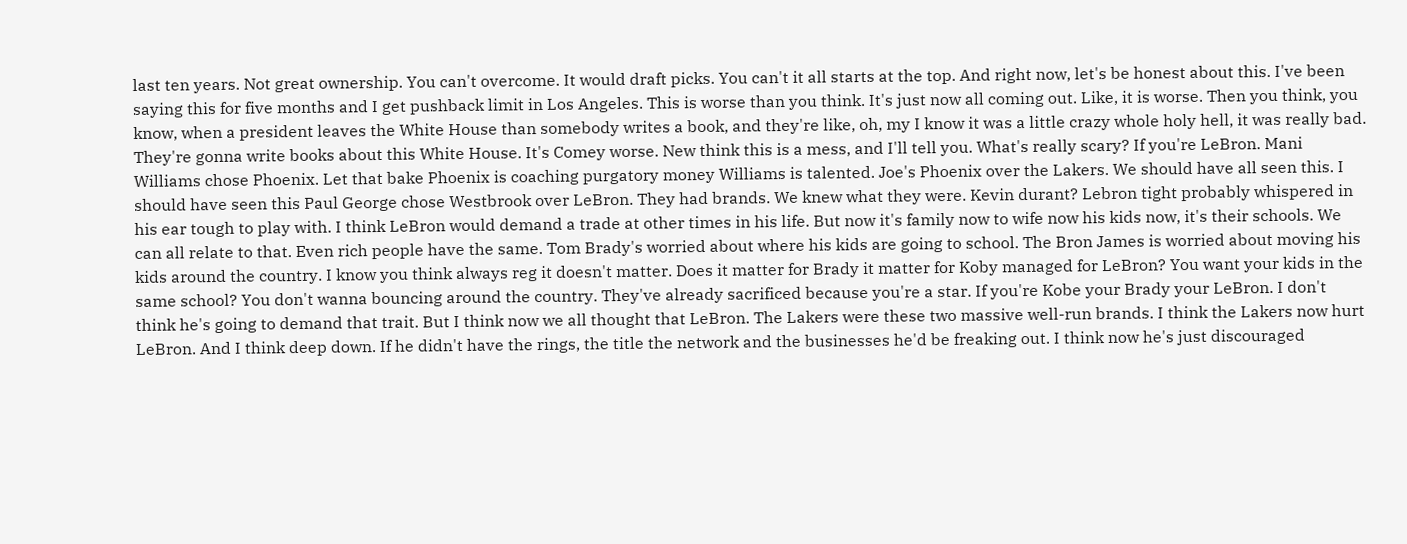last ten years. Not great ownership. You can't overcome. It would draft picks. You can't it all starts at the top. And right now, let's be honest about this. I've been saying this for five months and I get pushback limit in Los Angeles. This is worse than you think. It's just now all coming out. Like, it is worse. Then you think, you know, when a president leaves the White House than somebody writes a book, and they're like, oh, my I know it was a little crazy whole holy hell, it was really bad. They're gonna write books about this White House. It's Comey worse. New think this is a mess, and I'll tell you. What's really scary? If you're LeBron. Mani Williams chose Phoenix. Let that bake Phoenix is coaching purgatory money Williams is talented. Joe's Phoenix over the Lakers. We should have all seen this. I should have seen this Paul George chose Westbrook over LeBron. They had brands. We knew what they were. Kevin durant? Lebron tight probably whispered in his ear tough to play with. I think LeBron would demand a trade at other times in his life. But now it's family now to wife now his kids now, it's their schools. We can all relate to that. Even rich people have the same. Tom Brady's worried about where his kids are going to school. The Bron James is worried about moving his kids around the country. I know you think always reg it doesn't matter. Does it matter for Brady it matter for Koby managed for LeBron? You want your kids in the same school? You don't wanna bouncing around the country. They've already sacrificed because you're a star. If you're Kobe your Brady your LeBron. I don't think he's going to demand that trait. But I think now we all thought that LeBron. The Lakers were these two massive well-run brands. I think the Lakers now hurt LeBron. And I think deep down. If he didn't have the rings, the title the network and the businesses he'd be freaking out. I think now he's just discouraged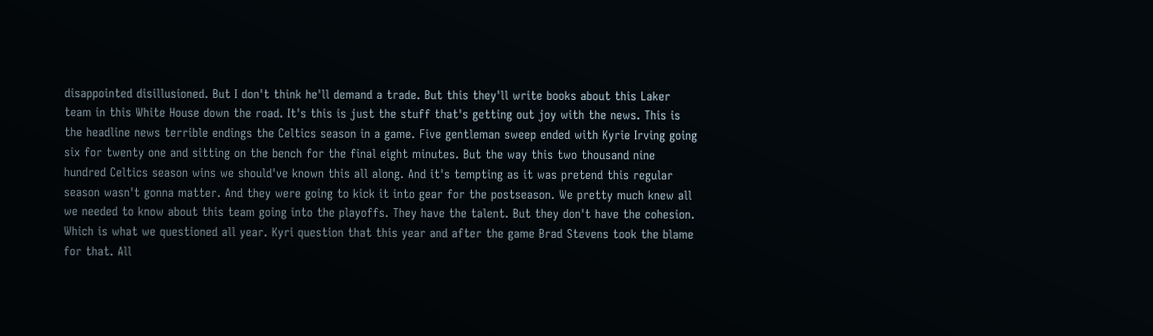disappointed disillusioned. But I don't think he'll demand a trade. But this they'll write books about this Laker team in this White House down the road. It's this is just the stuff that's getting out joy with the news. This is the headline news terrible endings the Celtics season in a game. Five gentleman sweep ended with Kyrie Irving going six for twenty one and sitting on the bench for the final eight minutes. But the way this two thousand nine hundred Celtics season wins we should've known this all along. And it's tempting as it was pretend this regular season wasn't gonna matter. And they were going to kick it into gear for the postseason. We pretty much knew all we needed to know about this team going into the playoffs. They have the talent. But they don't have the cohesion. Which is what we questioned all year. Kyri question that this year and after the game Brad Stevens took the blame for that. All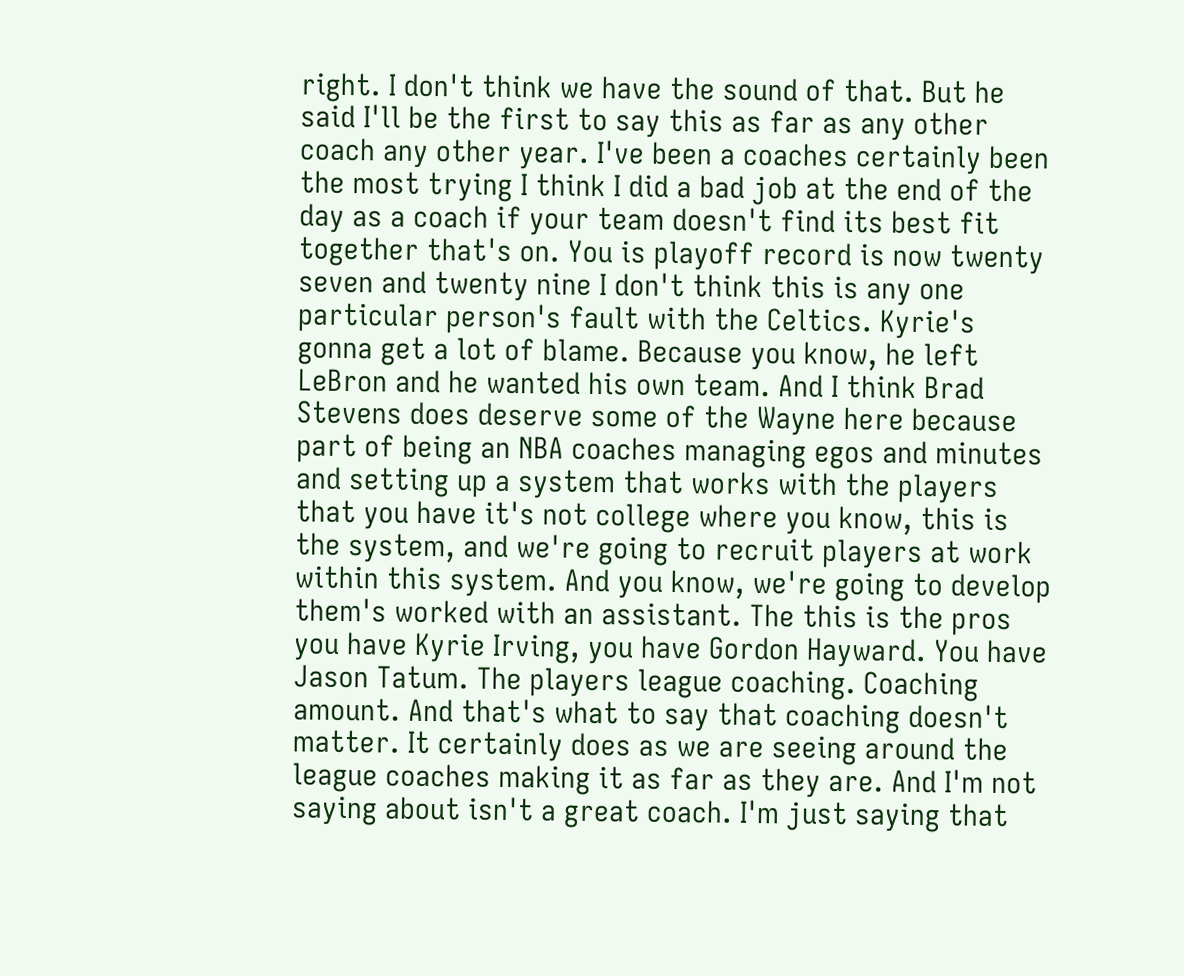right. I don't think we have the sound of that. But he said I'll be the first to say this as far as any other coach any other year. I've been a coaches certainly been the most trying I think I did a bad job at the end of the day as a coach if your team doesn't find its best fit together that's on. You is playoff record is now twenty seven and twenty nine I don't think this is any one particular person's fault with the Celtics. Kyrie's gonna get a lot of blame. Because you know, he left LeBron and he wanted his own team. And I think Brad Stevens does deserve some of the Wayne here because part of being an NBA coaches managing egos and minutes and setting up a system that works with the players that you have it's not college where you know, this is the system, and we're going to recruit players at work within this system. And you know, we're going to develop them's worked with an assistant. The this is the pros you have Kyrie Irving, you have Gordon Hayward. You have Jason Tatum. The players league coaching. Coaching amount. And that's what to say that coaching doesn't matter. It certainly does as we are seeing around the league coaches making it as far as they are. And I'm not saying about isn't a great coach. I'm just saying that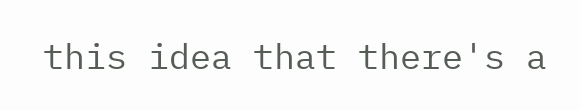this idea that there's a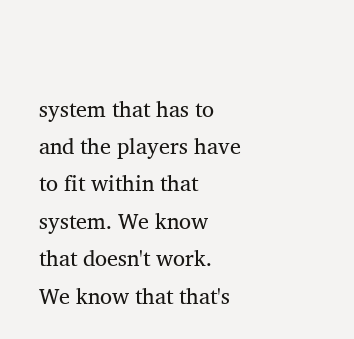system that has to and the players have to fit within that system. We know that doesn't work. We know that that's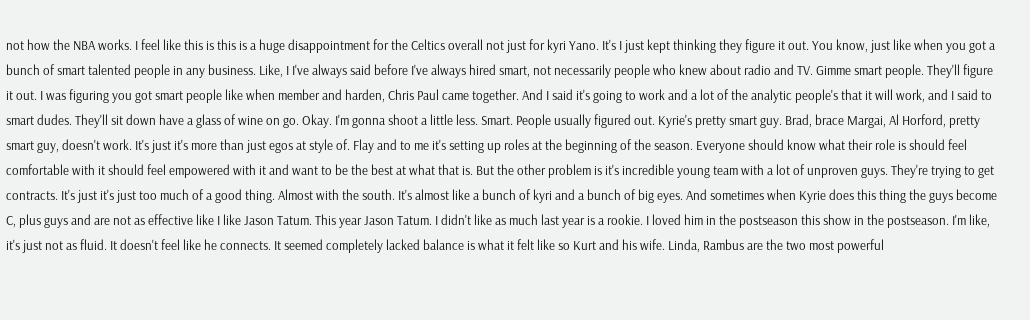not how the NBA works. I feel like this is this is a huge disappointment for the Celtics overall not just for kyri Yano. It's I just kept thinking they figure it out. You know, just like when you got a bunch of smart talented people in any business. Like, I I've always said before I've always hired smart, not necessarily people who knew about radio and TV. Gimme smart people. They'll figure it out. I was figuring you got smart people like when member and harden, Chris Paul came together. And I said it's going to work and a lot of the analytic people's that it will work, and I said to smart dudes. They'll sit down have a glass of wine on go. Okay. I'm gonna shoot a little less. Smart. People usually figured out. Kyrie's pretty smart guy. Brad, brace Margai, Al Horford, pretty smart guy, doesn't work. It's just it's more than just egos at style of. Flay and to me it's setting up roles at the beginning of the season. Everyone should know what their role is should feel comfortable with it should feel empowered with it and want to be the best at what that is. But the other problem is it's incredible young team with a lot of unproven guys. They're trying to get contracts. It's just it's just too much of a good thing. Almost with the south. It's almost like a bunch of kyri and a bunch of big eyes. And sometimes when Kyrie does this thing the guys become C, plus guys and are not as effective like I like Jason Tatum. This year Jason Tatum. I didn't like as much last year is a rookie. I loved him in the postseason this show in the postseason. I'm like, it's just not as fluid. It doesn't feel like he connects. It seemed completely lacked balance is what it felt like so Kurt and his wife. Linda, Rambus are the two most powerful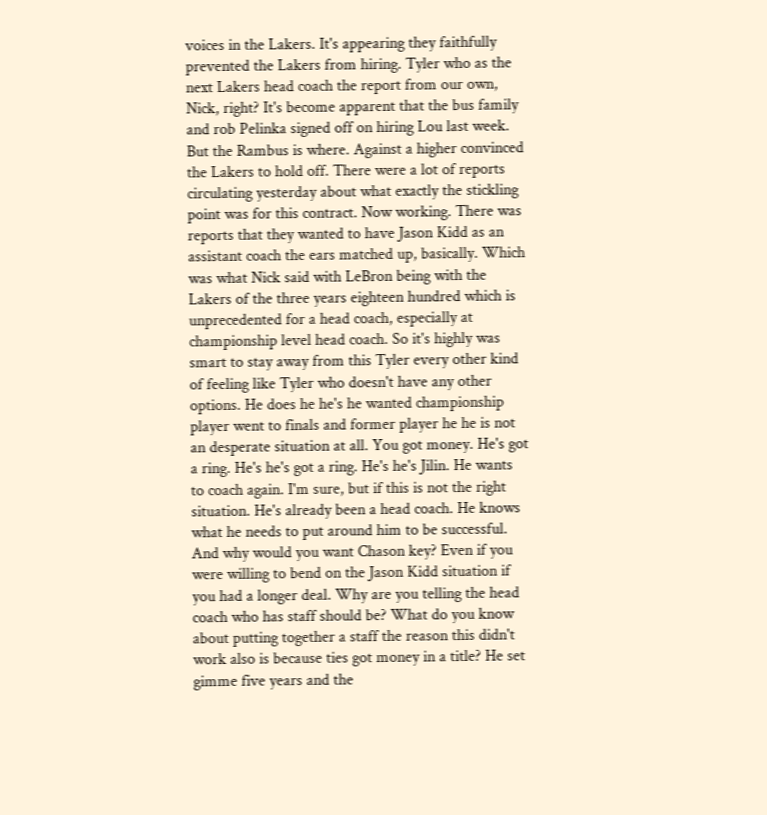voices in the Lakers. It's appearing they faithfully prevented the Lakers from hiring. Tyler who as the next Lakers head coach the report from our own, Nick, right? It's become apparent that the bus family and rob Pelinka signed off on hiring Lou last week. But the Rambus is where. Against a higher convinced the Lakers to hold off. There were a lot of reports circulating yesterday about what exactly the stickling point was for this contract. Now working. There was reports that they wanted to have Jason Kidd as an assistant coach the ears matched up, basically. Which was what Nick said with LeBron being with the Lakers of the three years eighteen hundred which is unprecedented for a head coach, especially at championship level head coach. So it's highly was smart to stay away from this Tyler every other kind of feeling like Tyler who doesn't have any other options. He does he he's he wanted championship player went to finals and former player he he is not an desperate situation at all. You got money. He's got a ring. He's he's got a ring. He's he's Jilin. He wants to coach again. I'm sure, but if this is not the right situation. He's already been a head coach. He knows what he needs to put around him to be successful. And why would you want Chason key? Even if you were willing to bend on the Jason Kidd situation if you had a longer deal. Why are you telling the head coach who has staff should be? What do you know about putting together a staff the reason this didn't work also is because ties got money in a title? He set gimme five years and the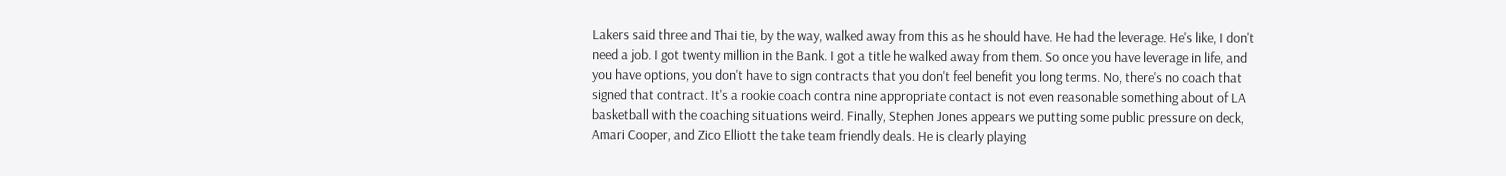Lakers said three and Thai tie, by the way, walked away from this as he should have. He had the leverage. He's like, I don't need a job. I got twenty million in the Bank. I got a title he walked away from them. So once you have leverage in life, and you have options, you don't have to sign contracts that you don't feel benefit you long terms. No, there's no coach that signed that contract. It's a rookie coach contra nine appropriate contact is not even reasonable something about of LA basketball with the coaching situations weird. Finally, Stephen Jones appears we putting some public pressure on deck, Amari Cooper, and Zico Elliott the take team friendly deals. He is clearly playing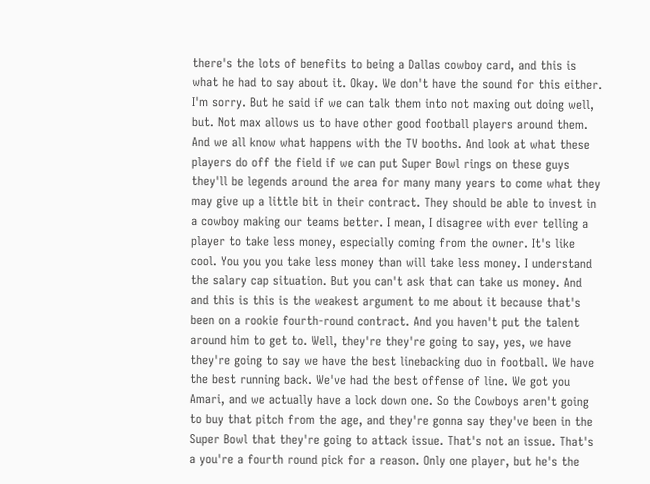there's the lots of benefits to being a Dallas cowboy card, and this is what he had to say about it. Okay. We don't have the sound for this either. I'm sorry. But he said if we can talk them into not maxing out doing well, but. Not max allows us to have other good football players around them. And we all know what happens with the TV booths. And look at what these players do off the field if we can put Super Bowl rings on these guys they'll be legends around the area for many many years to come what they may give up a little bit in their contract. They should be able to invest in a cowboy making our teams better. I mean, I disagree with ever telling a player to take less money, especially coming from the owner. It's like cool. You you you take less money than will take less money. I understand the salary cap situation. But you can't ask that can take us money. And and this is this is the weakest argument to me about it because that's been on a rookie fourth-round contract. And you haven't put the talent around him to get to. Well, they're they're going to say, yes, we have they're going to say we have the best linebacking duo in football. We have the best running back. We've had the best offense of line. We got you Amari, and we actually have a lock down one. So the Cowboys aren't going to buy that pitch from the age, and they're gonna say they've been in the Super Bowl that they're going to attack issue. That's not an issue. That's a you're a fourth round pick for a reason. Only one player, but he's the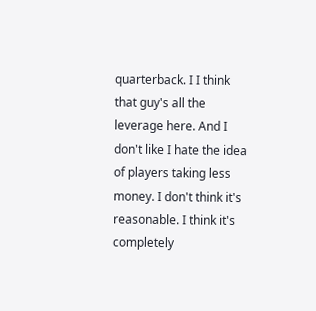quarterback. I I think that guy's all the leverage here. And I don't like I hate the idea of players taking less money. I don't think it's reasonable. I think it's completely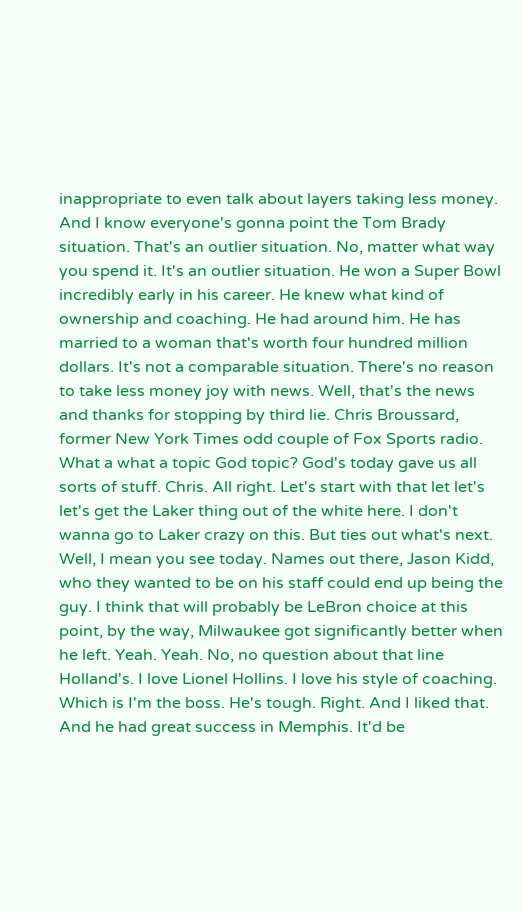inappropriate to even talk about layers taking less money. And I know everyone's gonna point the Tom Brady situation. That's an outlier situation. No, matter what way you spend it. It's an outlier situation. He won a Super Bowl incredibly early in his career. He knew what kind of ownership and coaching. He had around him. He has married to a woman that's worth four hundred million dollars. It's not a comparable situation. There's no reason to take less money joy with news. Well, that's the news and thanks for stopping by third lie. Chris Broussard, former New York Times odd couple of Fox Sports radio. What a what a topic God topic? God's today gave us all sorts of stuff. Chris. All right. Let's start with that let let's let's get the Laker thing out of the white here. I don't wanna go to Laker crazy on this. But ties out what's next. Well, I mean you see today. Names out there, Jason Kidd, who they wanted to be on his staff could end up being the guy. I think that will probably be LeBron choice at this point, by the way, Milwaukee got significantly better when he left. Yeah. Yeah. No, no question about that line Holland's. I love Lionel Hollins. I love his style of coaching. Which is I'm the boss. He's tough. Right. And I liked that. And he had great success in Memphis. It'd be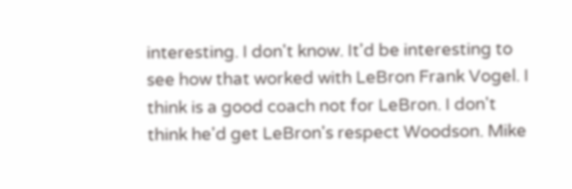interesting. I don't know. It'd be interesting to see how that worked with LeBron Frank Vogel. I think is a good coach not for LeBron. I don't think he'd get LeBron's respect Woodson. Mike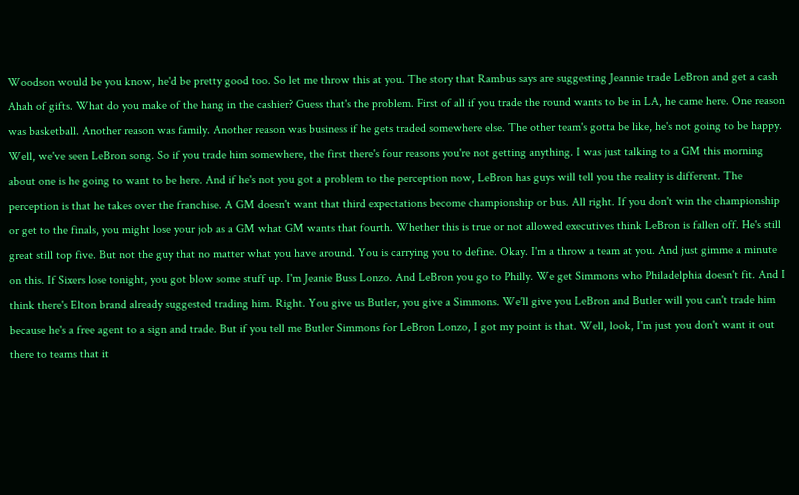Woodson would be you know, he'd be pretty good too. So let me throw this at you. The story that Rambus says are suggesting Jeannie trade LeBron and get a cash Ahah of gifts. What do you make of the hang in the cashier? Guess that's the problem. First of all if you trade the round wants to be in LA, he came here. One reason was basketball. Another reason was family. Another reason was business if he gets traded somewhere else. The other team's gotta be like, he's not going to be happy. Well, we've seen LeBron song. So if you trade him somewhere, the first there's four reasons you're not getting anything. I was just talking to a GM this morning about one is he going to want to be here. And if he's not you got a problem to the perception now, LeBron has guys will tell you the reality is different. The perception is that he takes over the franchise. A GM doesn't want that third expectations become championship or bus. All right. If you don't win the championship or get to the finals, you might lose your job as a GM what GM wants that fourth. Whether this is true or not allowed executives think LeBron is fallen off. He's still great still top five. But not the guy that no matter what you have around. You is carrying you to define. Okay. I'm a throw a team at you. And just gimme a minute on this. If Sixers lose tonight, you got blow some stuff up. I'm Jeanie Buss Lonzo. And LeBron you go to Philly. We get Simmons who Philadelphia doesn't fit. And I think there's Elton brand already suggested trading him. Right. You give us Butler, you give a Simmons. We'll give you LeBron and Butler will you can't trade him because he's a free agent to a sign and trade. But if you tell me Butler Simmons for LeBron Lonzo, I got my point is that. Well, look, I'm just you don't want it out there to teams that it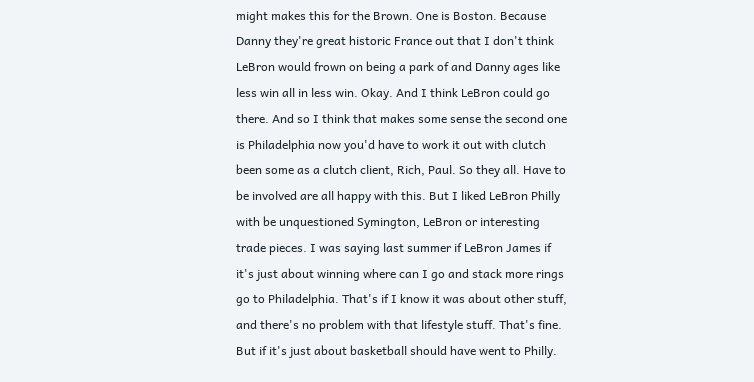might makes this for the Brown. One is Boston. Because Danny they're great historic France out that I don't think LeBron would frown on being a park of and Danny ages like less win all in less win. Okay. And I think LeBron could go there. And so I think that makes some sense the second one is Philadelphia now you'd have to work it out with clutch been some as a clutch client, Rich, Paul. So they all. Have to be involved are all happy with this. But I liked LeBron Philly with be unquestioned Symington, LeBron or interesting trade pieces. I was saying last summer if LeBron James if it's just about winning where can I go and stack more rings go to Philadelphia. That's if I know it was about other stuff, and there's no problem with that lifestyle stuff. That's fine. But if it's just about basketball should have went to Philly.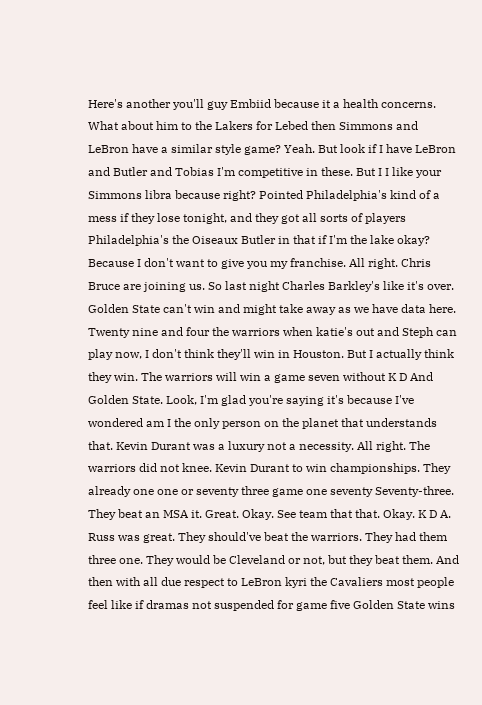Here's another you'll guy Embiid because it a health concerns. What about him to the Lakers for Lebed then Simmons and LeBron have a similar style game? Yeah. But look if I have LeBron and Butler and Tobias I'm competitive in these. But I I like your Simmons libra because right? Pointed Philadelphia's kind of a mess if they lose tonight, and they got all sorts of players Philadelphia's the Oiseaux Butler in that if I'm the lake okay? Because I don't want to give you my franchise. All right. Chris Bruce are joining us. So last night Charles Barkley's like it's over. Golden State can't win and might take away as we have data here. Twenty nine and four the warriors when katie's out and Steph can play now, I don't think they'll win in Houston. But I actually think they win. The warriors will win a game seven without K D And Golden State. Look, I'm glad you're saying it's because I've wondered am I the only person on the planet that understands that. Kevin Durant was a luxury not a necessity. All right. The warriors did not knee. Kevin Durant to win championships. They already one one or seventy three game one seventy Seventy-three. They beat an MSA it. Great. Okay. See team that that. Okay. K D A. Russ was great. They should've beat the warriors. They had them three one. They would be Cleveland or not, but they beat them. And then with all due respect to LeBron kyri the Cavaliers most people feel like if dramas not suspended for game five Golden State wins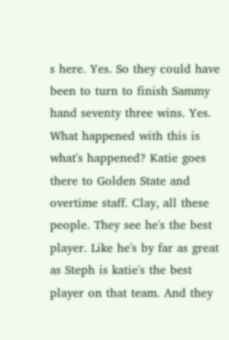s here. Yes. So they could have been to turn to finish Sammy hand seventy three wins. Yes. What happened with this is what's happened? Katie goes there to Golden State and overtime staff. Clay, all these people. They see he's the best player. Like he's by far as great as Steph is katie's the best player on that team. And they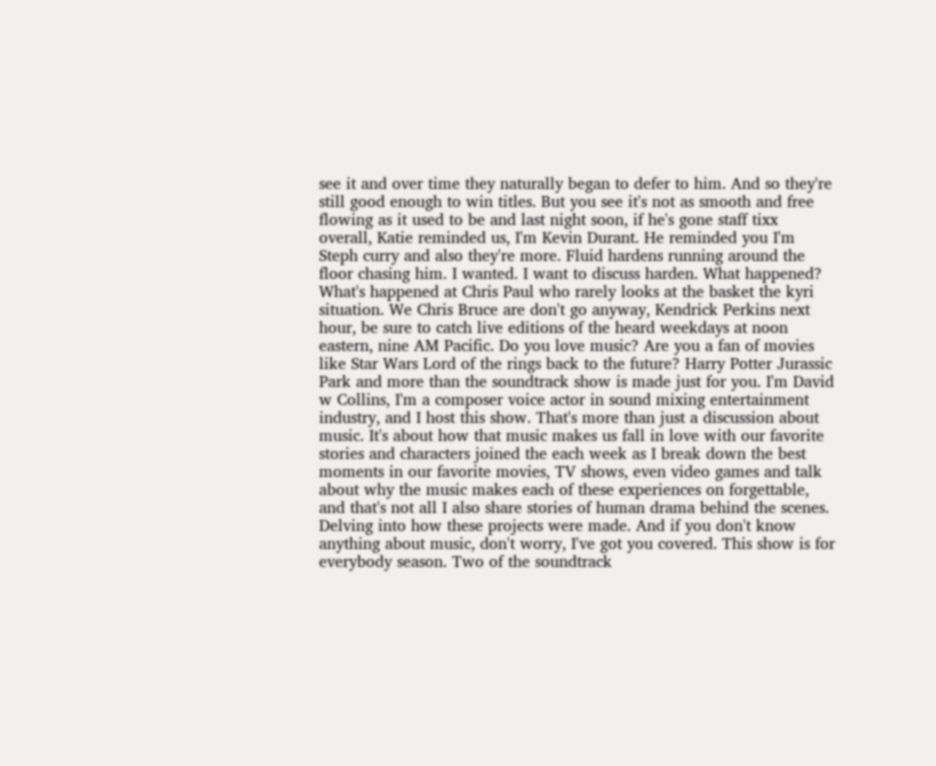see it and over time they naturally began to defer to him. And so they're still good enough to win titles. But you see it's not as smooth and free flowing as it used to be and last night soon, if he's gone staff tixx overall, Katie reminded us, I'm Kevin Durant. He reminded you I'm Steph curry and also they're more. Fluid hardens running around the floor chasing him. I wanted. I want to discuss harden. What happened? What's happened at Chris Paul who rarely looks at the basket the kyri situation. We Chris Bruce are don't go anyway, Kendrick Perkins next hour, be sure to catch live editions of the heard weekdays at noon eastern, nine AM Pacific. Do you love music? Are you a fan of movies like Star Wars Lord of the rings back to the future? Harry Potter Jurassic Park and more than the soundtrack show is made just for you. I'm David w Collins, I'm a composer voice actor in sound mixing entertainment industry, and I host this show. That's more than just a discussion about music. It's about how that music makes us fall in love with our favorite stories and characters joined the each week as I break down the best moments in our favorite movies, TV shows, even video games and talk about why the music makes each of these experiences on forgettable, and that's not all I also share stories of human drama behind the scenes. Delving into how these projects were made. And if you don't know anything about music, don't worry, I've got you covered. This show is for everybody season. Two of the soundtrack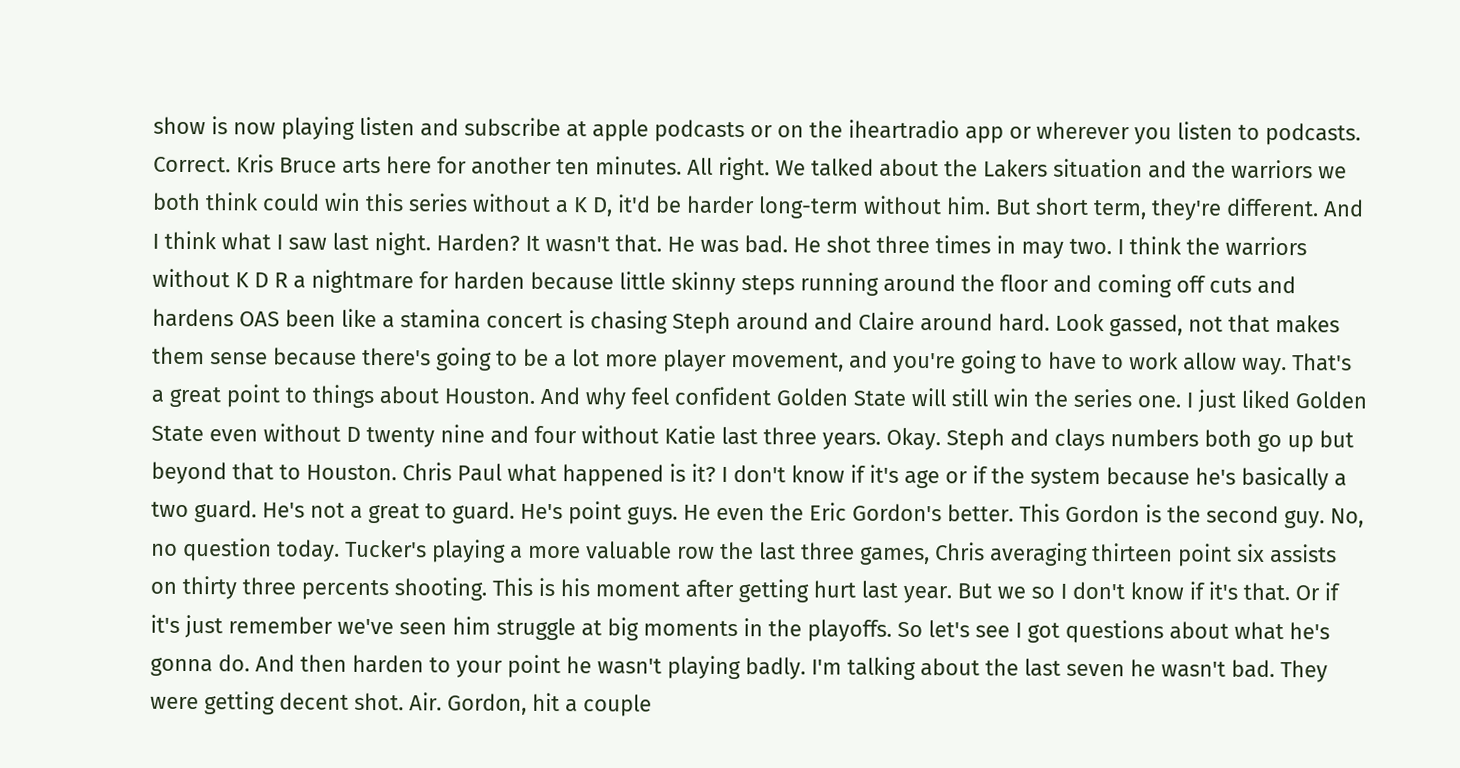show is now playing listen and subscribe at apple podcasts or on the iheartradio app or wherever you listen to podcasts. Correct. Kris Bruce arts here for another ten minutes. All right. We talked about the Lakers situation and the warriors we both think could win this series without a K D, it'd be harder long-term without him. But short term, they're different. And I think what I saw last night. Harden? It wasn't that. He was bad. He shot three times in may two. I think the warriors without K D R a nightmare for harden because little skinny steps running around the floor and coming off cuts and hardens OAS been like a stamina concert is chasing Steph around and Claire around hard. Look gassed, not that makes them sense because there's going to be a lot more player movement, and you're going to have to work allow way. That's a great point to things about Houston. And why feel confident Golden State will still win the series one. I just liked Golden State even without D twenty nine and four without Katie last three years. Okay. Steph and clays numbers both go up but beyond that to Houston. Chris Paul what happened is it? I don't know if it's age or if the system because he's basically a two guard. He's not a great to guard. He's point guys. He even the Eric Gordon's better. This Gordon is the second guy. No, no question today. Tucker's playing a more valuable row the last three games, Chris averaging thirteen point six assists on thirty three percents shooting. This is his moment after getting hurt last year. But we so I don't know if it's that. Or if it's just remember we've seen him struggle at big moments in the playoffs. So let's see I got questions about what he's gonna do. And then harden to your point he wasn't playing badly. I'm talking about the last seven he wasn't bad. They were getting decent shot. Air. Gordon, hit a couple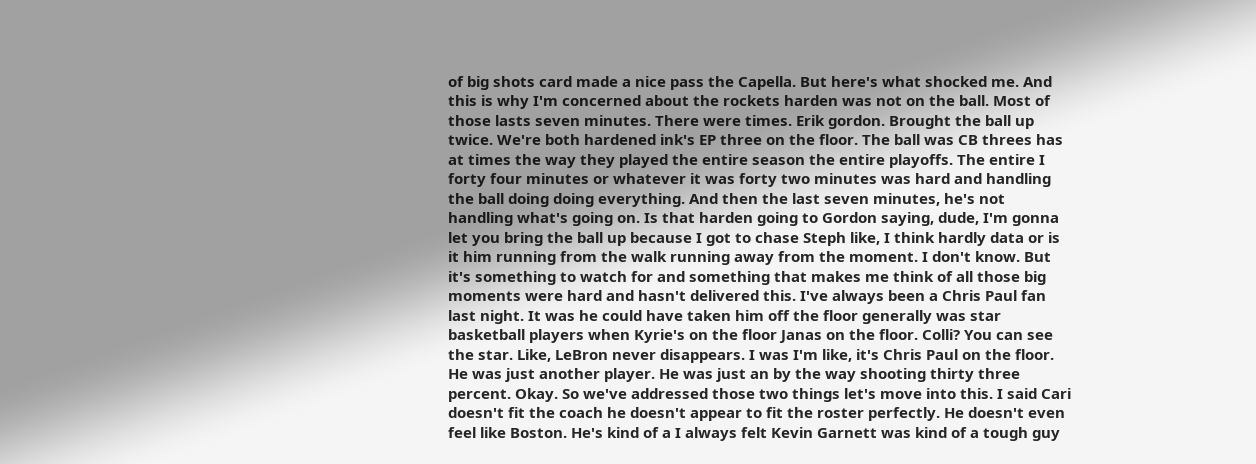of big shots card made a nice pass the Capella. But here's what shocked me. And this is why I'm concerned about the rockets harden was not on the ball. Most of those lasts seven minutes. There were times. Erik gordon. Brought the ball up twice. We're both hardened ink's EP three on the floor. The ball was CB threes has at times the way they played the entire season the entire playoffs. The entire I forty four minutes or whatever it was forty two minutes was hard and handling the ball doing doing everything. And then the last seven minutes, he's not handling what's going on. Is that harden going to Gordon saying, dude, I'm gonna let you bring the ball up because I got to chase Steph like, I think hardly data or is it him running from the walk running away from the moment. I don't know. But it's something to watch for and something that makes me think of all those big moments were hard and hasn't delivered this. I've always been a Chris Paul fan last night. It was he could have taken him off the floor generally was star basketball players when Kyrie's on the floor Janas on the floor. Colli? You can see the star. Like, LeBron never disappears. I was I'm like, it's Chris Paul on the floor. He was just another player. He was just an by the way shooting thirty three percent. Okay. So we've addressed those two things let's move into this. I said Cari doesn't fit the coach he doesn't appear to fit the roster perfectly. He doesn't even feel like Boston. He's kind of a I always felt Kevin Garnett was kind of a tough guy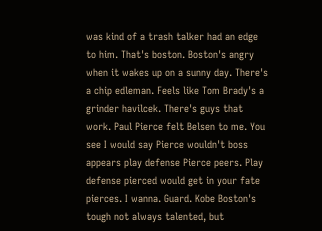was kind of a trash talker had an edge to him. That's boston. Boston's angry when it wakes up on a sunny day. There's a chip edleman. Feels like Tom Brady's a grinder havilcek. There's guys that work. Paul Pierce felt Belsen to me. You see I would say Pierce wouldn't boss appears play defense Pierce peers. Play defense pierced would get in your fate pierces. I wanna. Guard. Kobe Boston's tough not always talented, but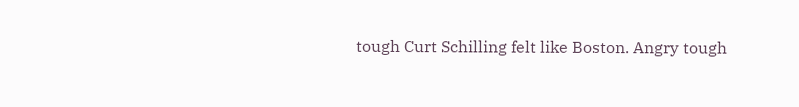tough Curt Schilling felt like Boston. Angry tough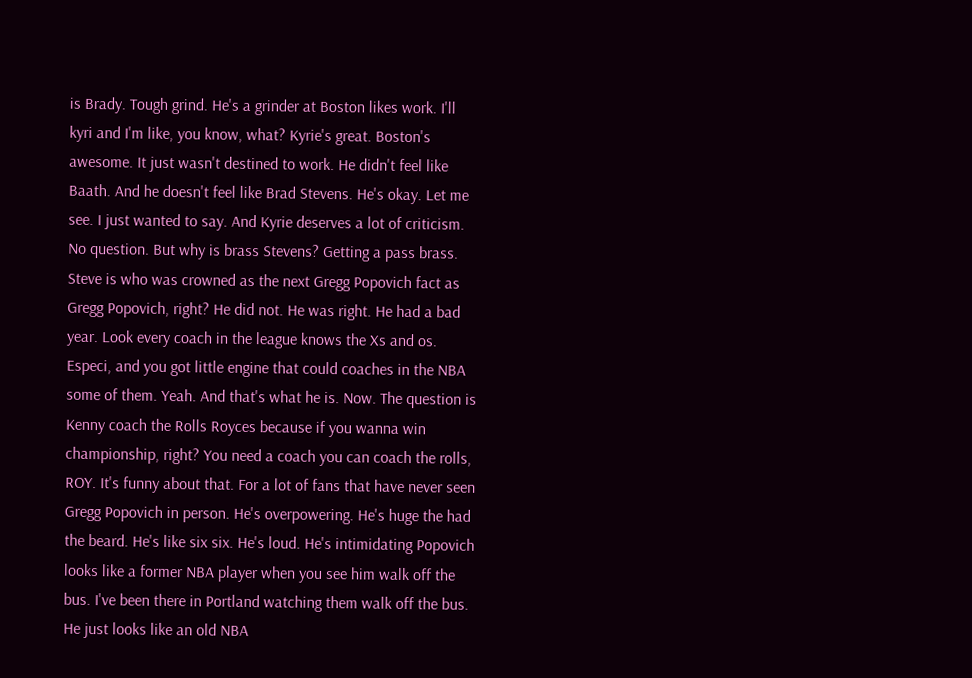is Brady. Tough grind. He's a grinder at Boston likes work. I'll kyri and I'm like, you know, what? Kyrie's great. Boston's awesome. It just wasn't destined to work. He didn't feel like Baath. And he doesn't feel like Brad Stevens. He's okay. Let me see. I just wanted to say. And Kyrie deserves a lot of criticism. No question. But why is brass Stevens? Getting a pass brass. Steve is who was crowned as the next Gregg Popovich fact as Gregg Popovich, right? He did not. He was right. He had a bad year. Look every coach in the league knows the Xs and os. Especi, and you got little engine that could coaches in the NBA some of them. Yeah. And that's what he is. Now. The question is Kenny coach the Rolls Royces because if you wanna win championship, right? You need a coach you can coach the rolls, ROY. It's funny about that. For a lot of fans that have never seen Gregg Popovich in person. He's overpowering. He's huge the had the beard. He's like six six. He's loud. He's intimidating Popovich looks like a former NBA player when you see him walk off the bus. I've been there in Portland watching them walk off the bus. He just looks like an old NBA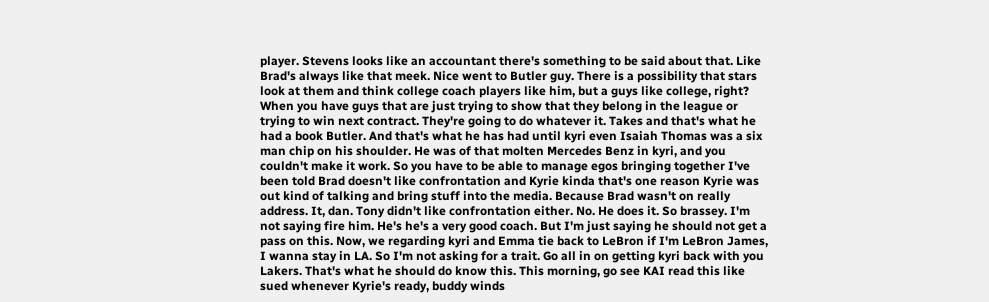player. Stevens looks like an accountant there's something to be said about that. Like Brad's always like that meek. Nice went to Butler guy. There is a possibility that stars look at them and think college coach players like him, but a guys like college, right? When you have guys that are just trying to show that they belong in the league or trying to win next contract. They're going to do whatever it. Takes and that's what he had a book Butler. And that's what he has had until kyri even Isaiah Thomas was a six man chip on his shoulder. He was of that molten Mercedes Benz in kyri, and you couldn't make it work. So you have to be able to manage egos bringing together I've been told Brad doesn't like confrontation and Kyrie kinda that's one reason Kyrie was out kind of talking and bring stuff into the media. Because Brad wasn't on really address. It, dan. Tony didn't like confrontation either. No. He does it. So brassey. I'm not saying fire him. He's he's a very good coach. But I'm just saying he should not get a pass on this. Now, we regarding kyri and Emma tie back to LeBron if I'm LeBron James, I wanna stay in LA. So I'm not asking for a trait. Go all in on getting kyri back with you Lakers. That's what he should do know this. This morning, go see KAI read this like sued whenever Kyrie's ready, buddy winds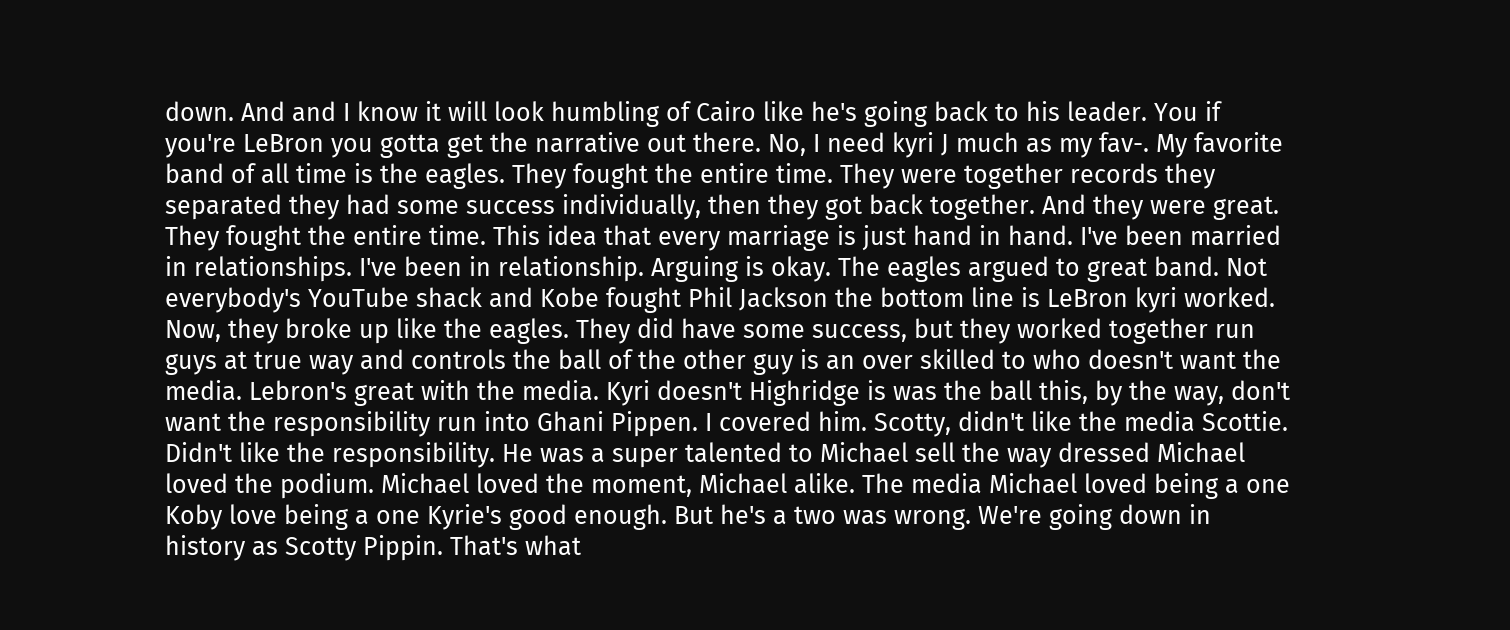down. And and I know it will look humbling of Cairo like he's going back to his leader. You if you're LeBron you gotta get the narrative out there. No, I need kyri J much as my fav-. My favorite band of all time is the eagles. They fought the entire time. They were together records they separated they had some success individually, then they got back together. And they were great. They fought the entire time. This idea that every marriage is just hand in hand. I've been married in relationships. I've been in relationship. Arguing is okay. The eagles argued to great band. Not everybody's YouTube shack and Kobe fought Phil Jackson the bottom line is LeBron kyri worked. Now, they broke up like the eagles. They did have some success, but they worked together run guys at true way and controls the ball of the other guy is an over skilled to who doesn't want the media. Lebron's great with the media. Kyri doesn't Highridge is was the ball this, by the way, don't want the responsibility run into Ghani Pippen. I covered him. Scotty, didn't like the media Scottie. Didn't like the responsibility. He was a super talented to Michael sell the way dressed Michael loved the podium. Michael loved the moment, Michael alike. The media Michael loved being a one Koby love being a one Kyrie's good enough. But he's a two was wrong. We're going down in history as Scotty Pippin. That's what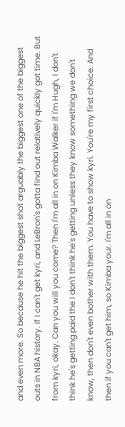and even more. So because he hit the biggest shot arguably the biggest one of the biggest outs in NBA history. If I can't get kyri, and LeBron's gotta find out relatively quickly got time. But from kyri, okay. Can you will you come? Then I'm all in on Kimba Walker if I'm Hugh, I don't think he's getting paid the I don't think he's getting unless they know something we don't know, then don't even bother with them. You have to show kyri. You're my first choice. And then if you can't get him, so Kimba your. I'm all in on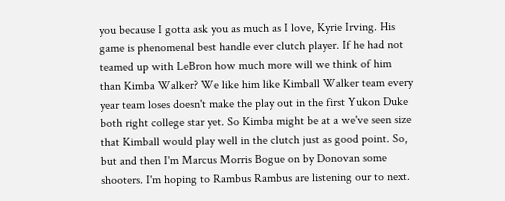you because I gotta ask you as much as I love, Kyrie Irving. His game is phenomenal best handle ever clutch player. If he had not teamed up with LeBron how much more will we think of him than Kimba Walker? We like him like Kimball Walker team every year team loses doesn't make the play out in the first Yukon Duke both right college star yet. So Kimba might be at a we've seen size that Kimball would play well in the clutch just as good point. So, but and then I'm Marcus Morris Bogue on by Donovan some shooters. I'm hoping to Rambus Rambus are listening our to next.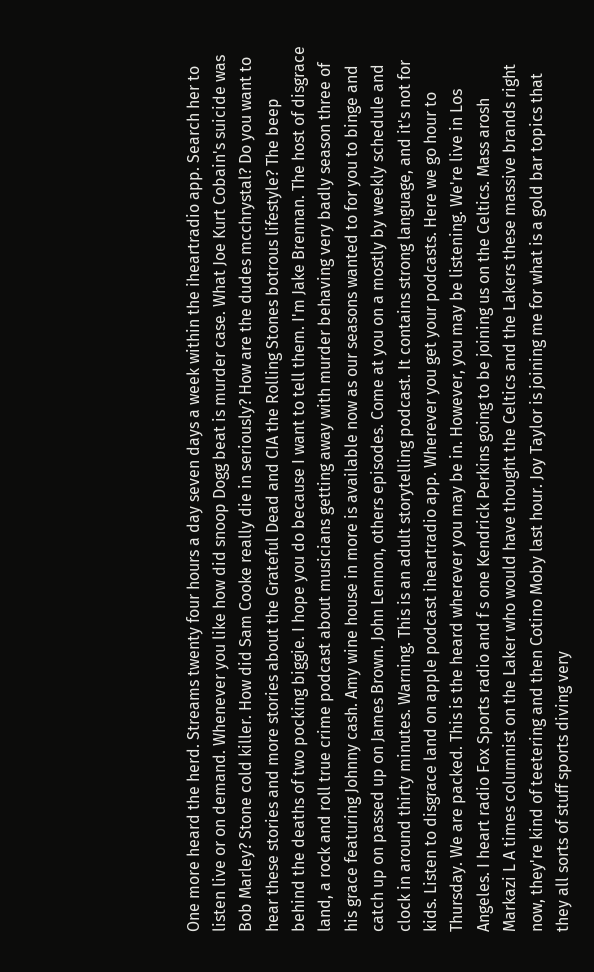One more heard the herd. Streams twenty four hours a day seven days a week within the iheartradio app. Search her to listen live or on demand. Whenever you like how did snoop Dogg beat is murder case. What Joe Kurt Cobain's suicide was Bob Marley? Stone cold killer. How did Sam Cooke really die in seriously? How are the dudes mcchrystal? Do you want to hear these stories and more stories about the Grateful Dead and CIA the Rolling Stones botrous lifestyle? The beep behind the deaths of two pocking biggie. I hope you do because I want to tell them. I'm Jake Brennan. The host of disgrace land, a rock and roll true crime podcast about musicians getting away with murder behaving very badly season three of his grace featuring Johnny cash. Amy wine house in more is available now as our seasons wanted to for you to binge and catch up on passed up on James Brown. John Lennon, others episodes. Come at you on a mostly by weekly schedule and clock in around thirty minutes. Warning. This is an adult storytelling podcast. It contains strong language, and it's not for kids. Listen to disgrace land on apple podcast iheartradio app. Wherever you get your podcasts. Here we go hour to Thursday. We are packed. This is the heard wherever you may be in. However, you may be listening. We're live in Los Angeles. I heart radio Fox Sports radio and f s one Kendrick Perkins going to be joining us on the Celtics. Mass arosh Markazi L A times columnist on the Laker who would have thought the Celtics and the Lakers these massive brands right now, they're kind of teetering and then Cotino Moby last hour. Joy Taylor is joining me for what is a gold bar topics that they all sorts of stuff sports diving very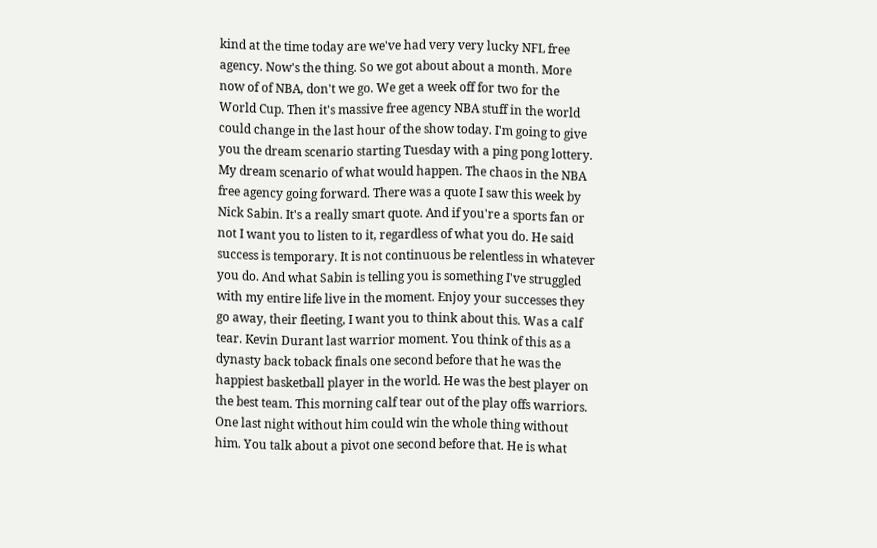kind at the time today are we've had very very lucky NFL free agency. Now's the thing. So we got about about a month. More now of of NBA, don't we go. We get a week off for two for the World Cup. Then it's massive free agency NBA stuff in the world could change in the last hour of the show today. I'm going to give you the dream scenario starting Tuesday with a ping pong lottery. My dream scenario of what would happen. The chaos in the NBA free agency going forward. There was a quote I saw this week by Nick Sabin. It's a really smart quote. And if you're a sports fan or not I want you to listen to it, regardless of what you do. He said success is temporary. It is not continuous be relentless in whatever you do. And what Sabin is telling you is something I've struggled with my entire life live in the moment. Enjoy your successes they go away, their fleeting, I want you to think about this. Was a calf tear. Kevin Durant last warrior moment. You think of this as a dynasty back toback finals one second before that he was the happiest basketball player in the world. He was the best player on the best team. This morning calf tear out of the play offs warriors. One last night without him could win the whole thing without him. You talk about a pivot one second before that. He is what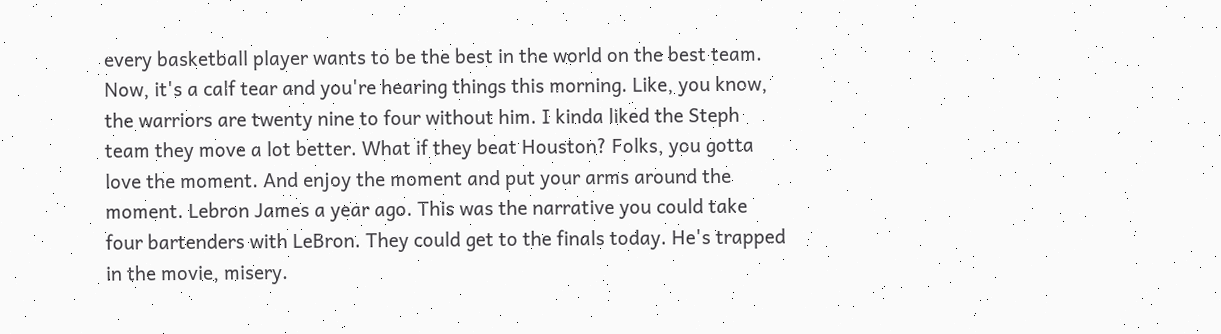every basketball player wants to be the best in the world on the best team. Now, it's a calf tear and you're hearing things this morning. Like, you know, the warriors are twenty nine to four without him. I kinda liked the Steph team they move a lot better. What if they beat Houston? Folks, you gotta love the moment. And enjoy the moment and put your arms around the moment. Lebron James a year ago. This was the narrative you could take four bartenders with LeBron. They could get to the finals today. He's trapped in the movie, misery.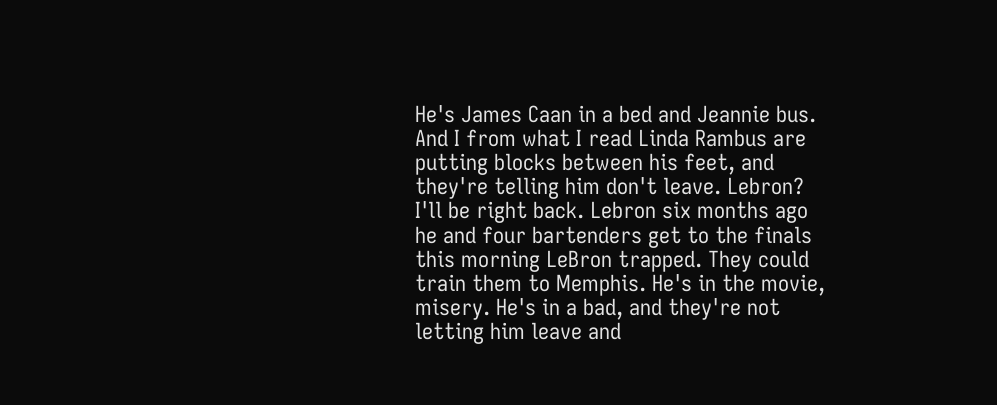He's James Caan in a bed and Jeannie bus. And I from what I read Linda Rambus are putting blocks between his feet, and they're telling him don't leave. Lebron? I'll be right back. Lebron six months ago he and four bartenders get to the finals this morning LeBron trapped. They could train them to Memphis. He's in the movie, misery. He's in a bad, and they're not letting him leave and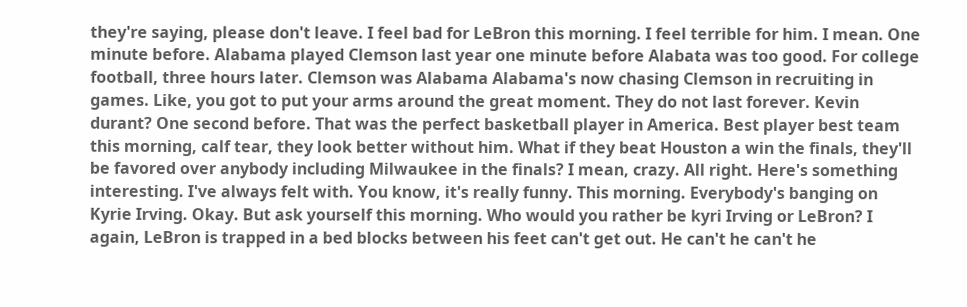they're saying, please don't leave. I feel bad for LeBron this morning. I feel terrible for him. I mean. One minute before. Alabama played Clemson last year one minute before Alabata was too good. For college football, three hours later. Clemson was Alabama Alabama's now chasing Clemson in recruiting in games. Like, you got to put your arms around the great moment. They do not last forever. Kevin durant? One second before. That was the perfect basketball player in America. Best player best team this morning, calf tear, they look better without him. What if they beat Houston a win the finals, they'll be favored over anybody including Milwaukee in the finals? I mean, crazy. All right. Here's something interesting. I've always felt with. You know, it's really funny. This morning. Everybody's banging on Kyrie Irving. Okay. But ask yourself this morning. Who would you rather be kyri Irving or LeBron? I again, LeBron is trapped in a bed blocks between his feet can't get out. He can't he can't he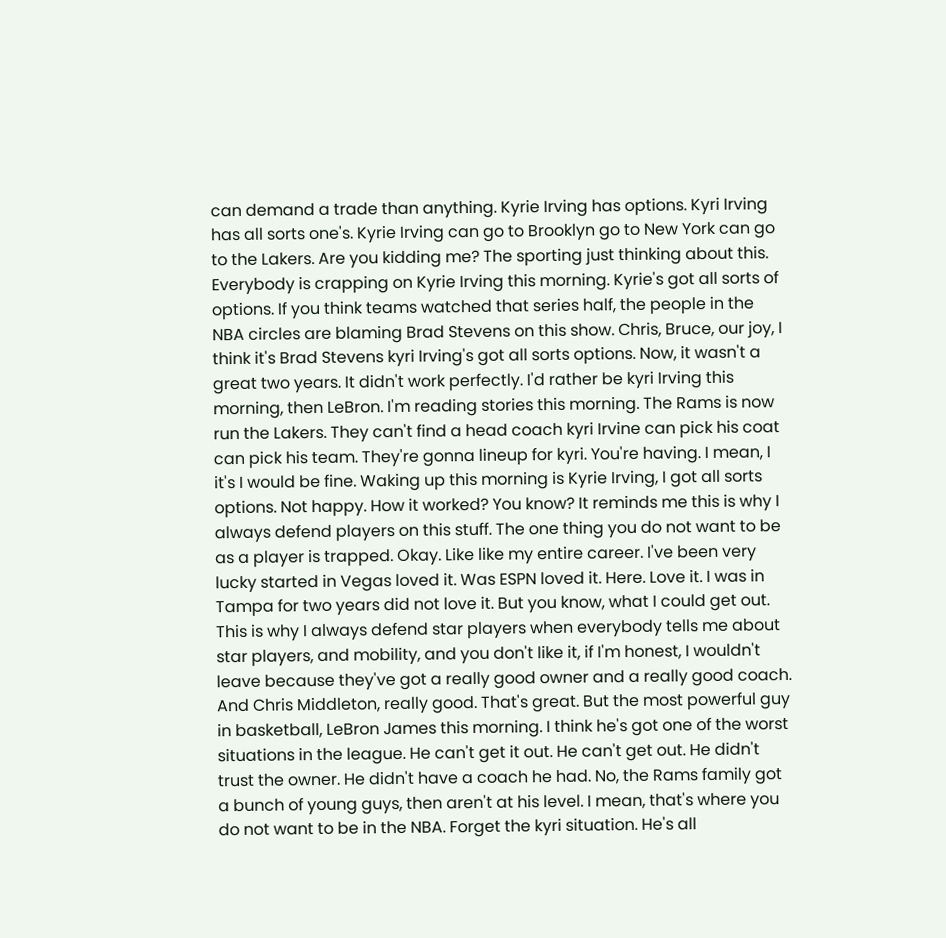can demand a trade than anything. Kyrie Irving has options. Kyri Irving has all sorts one's. Kyrie Irving can go to Brooklyn go to New York can go to the Lakers. Are you kidding me? The sporting just thinking about this. Everybody is crapping on Kyrie Irving this morning. Kyrie's got all sorts of options. If you think teams watched that series half, the people in the NBA circles are blaming Brad Stevens on this show. Chris, Bruce, our joy, I think it's Brad Stevens kyri Irving's got all sorts options. Now, it wasn't a great two years. It didn't work perfectly. I'd rather be kyri Irving this morning, then LeBron. I'm reading stories this morning. The Rams is now run the Lakers. They can't find a head coach kyri Irvine can pick his coat can pick his team. They're gonna lineup for kyri. You're having. I mean, I it's I would be fine. Waking up this morning is Kyrie Irving, I got all sorts options. Not happy. How it worked? You know? It reminds me this is why I always defend players on this stuff. The one thing you do not want to be as a player is trapped. Okay. Like like my entire career. I've been very lucky started in Vegas loved it. Was ESPN loved it. Here. Love it. I was in Tampa for two years did not love it. But you know, what I could get out. This is why I always defend star players when everybody tells me about star players, and mobility, and you don't like it, if I'm honest, I wouldn't leave because they've got a really good owner and a really good coach. And Chris Middleton, really good. That's great. But the most powerful guy in basketball, LeBron James this morning. I think he's got one of the worst situations in the league. He can't get it out. He can't get out. He didn't trust the owner. He didn't have a coach he had. No, the Rams family got a bunch of young guys, then aren't at his level. I mean, that's where you do not want to be in the NBA. Forget the kyri situation. He's all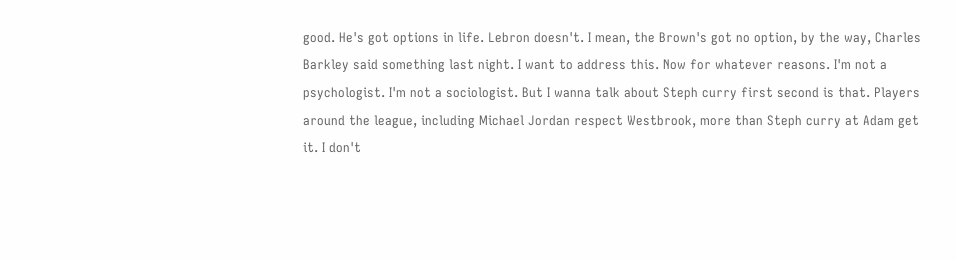good. He's got options in life. Lebron doesn't. I mean, the Brown's got no option, by the way, Charles Barkley said something last night. I want to address this. Now for whatever reasons. I'm not a psychologist. I'm not a sociologist. But I wanna talk about Steph curry first second is that. Players around the league, including Michael Jordan respect Westbrook, more than Steph curry at Adam get it. I don't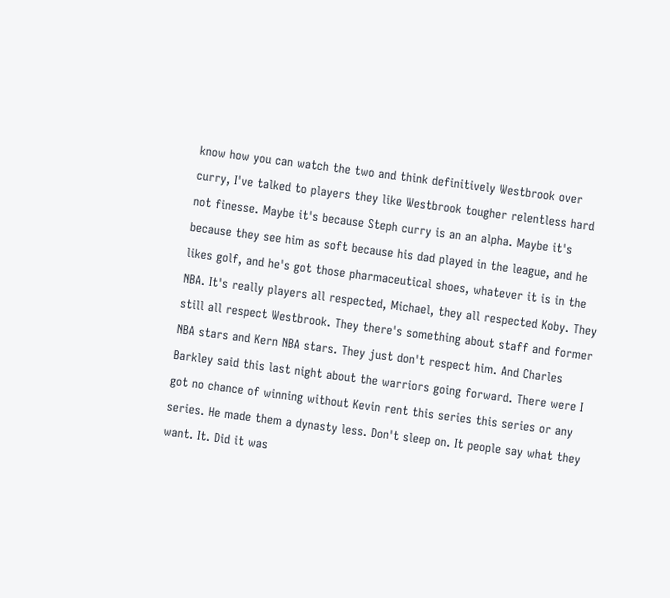know how you can watch the two and think definitively Westbrook over curry, I've talked to players they like Westbrook tougher relentless hard not finesse. Maybe it's because Steph curry is an an alpha. Maybe it's because they see him as soft because his dad played in the league, and he likes golf, and he's got those pharmaceutical shoes, whatever it is in the NBA. It's really players all respected, Michael, they all respected Koby. They still all respect Westbrook. They there's something about staff and former NBA stars and Kern NBA stars. They just don't respect him. And Charles Barkley said this last night about the warriors going forward. There were I got no chance of winning without Kevin rent this series this series or any series. He made them a dynasty less. Don't sleep on. It people say what they want. It. Did it was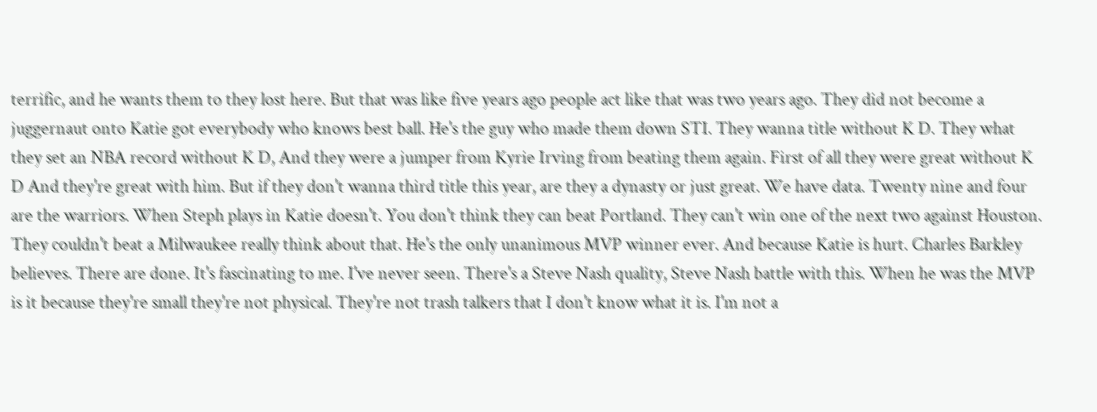terrific, and he wants them to they lost here. But that was like five years ago people act like that was two years ago. They did not become a juggernaut onto Katie got everybody who knows best ball. He's the guy who made them down STI. They wanna title without K D. They what they set an NBA record without K D, And they were a jumper from Kyrie Irving from beating them again. First of all they were great without K D And they're great with him. But if they don't wanna third title this year, are they a dynasty or just great. We have data. Twenty nine and four are the warriors. When Steph plays in Katie doesn't. You don't think they can beat Portland. They can't win one of the next two against Houston. They couldn't beat a Milwaukee really think about that. He's the only unanimous MVP winner ever. And because Katie is hurt. Charles Barkley believes. There are done. It's fascinating to me. I've never seen. There's a Steve Nash quality, Steve Nash battle with this. When he was the MVP is it because they're small they're not physical. They're not trash talkers that I don't know what it is. I'm not a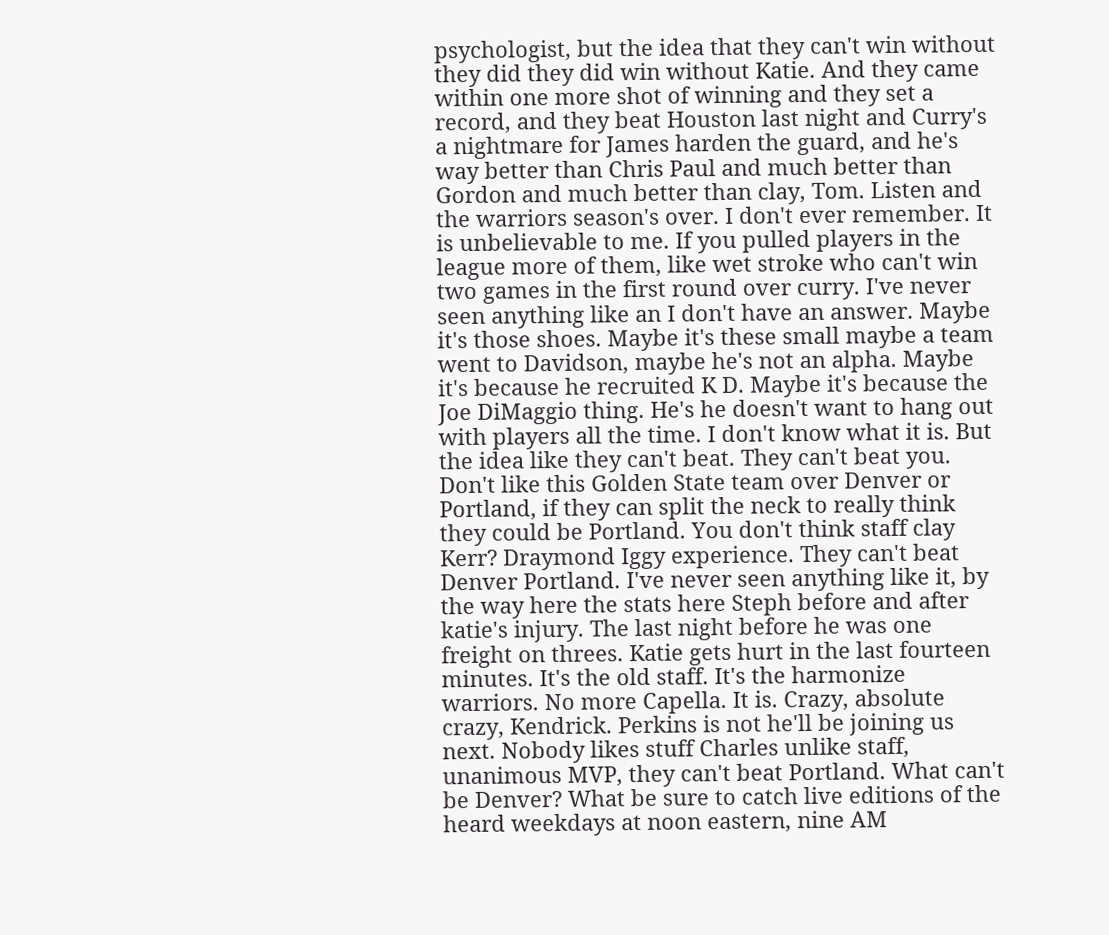psychologist, but the idea that they can't win without they did they did win without Katie. And they came within one more shot of winning and they set a record, and they beat Houston last night and Curry's a nightmare for James harden the guard, and he's way better than Chris Paul and much better than Gordon and much better than clay, Tom. Listen and the warriors season's over. I don't ever remember. It is unbelievable to me. If you pulled players in the league more of them, like wet stroke who can't win two games in the first round over curry. I've never seen anything like an I don't have an answer. Maybe it's those shoes. Maybe it's these small maybe a team went to Davidson, maybe he's not an alpha. Maybe it's because he recruited K D. Maybe it's because the Joe DiMaggio thing. He's he doesn't want to hang out with players all the time. I don't know what it is. But the idea like they can't beat. They can't beat you. Don't like this Golden State team over Denver or Portland, if they can split the neck to really think they could be Portland. You don't think staff clay Kerr? Draymond Iggy experience. They can't beat Denver Portland. I've never seen anything like it, by the way here the stats here Steph before and after katie's injury. The last night before he was one freight on threes. Katie gets hurt in the last fourteen minutes. It's the old staff. It's the harmonize warriors. No more Capella. It is. Crazy, absolute crazy, Kendrick. Perkins is not he'll be joining us next. Nobody likes stuff Charles unlike staff, unanimous MVP, they can't beat Portland. What can't be Denver? What be sure to catch live editions of the heard weekdays at noon eastern, nine AM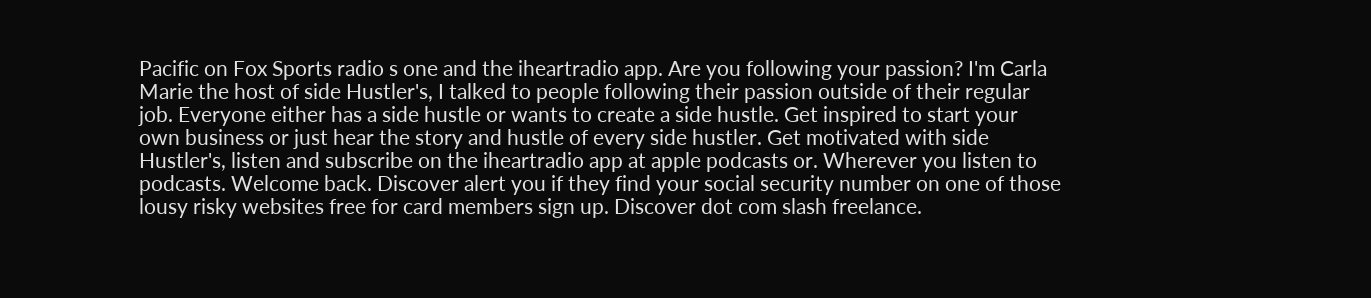Pacific on Fox Sports radio s one and the iheartradio app. Are you following your passion? I'm Carla Marie the host of side Hustler's, I talked to people following their passion outside of their regular job. Everyone either has a side hustle or wants to create a side hustle. Get inspired to start your own business or just hear the story and hustle of every side hustler. Get motivated with side Hustler's, listen and subscribe on the iheartradio app at apple podcasts or. Wherever you listen to podcasts. Welcome back. Discover alert you if they find your social security number on one of those lousy risky websites free for card members sign up. Discover dot com slash freelance.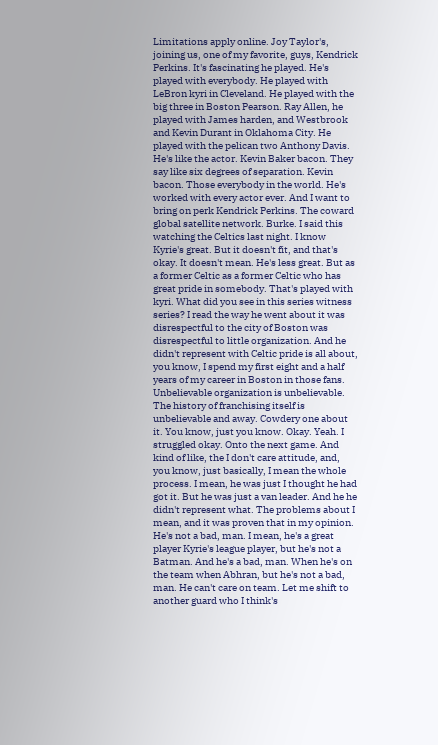Limitations apply online. Joy Taylor's, joining us, one of my favorite, guys, Kendrick Perkins. It's fascinating he played. He's played with everybody. He played with LeBron kyri in Cleveland. He played with the big three in Boston Pearson. Ray Allen, he played with James harden, and Westbrook and Kevin Durant in Oklahoma City. He played with the pelican two Anthony Davis. He's like the actor. Kevin Baker bacon. They say like six degrees of separation. Kevin bacon. Those everybody in the world. He's worked with every actor ever. And I want to bring on perk Kendrick Perkins. The coward global satellite network. Burke. I said this watching the Celtics last night. I know Kyrie's great. But it doesn't fit, and that's okay. It doesn't mean. He's less great. But as a former Celtic as a former Celtic who has great pride in somebody. That's played with kyri. What did you see in this series witness series? I read the way he went about it was disrespectful to the city of Boston was disrespectful to little organization. And he didn't represent with Celtic pride is all about, you know, I spend my first eight and a half years of my career in Boston in those fans. Unbelievable organization is unbelievable. The history of franchising itself is unbelievable and away. Cowdery one about it. You know, just you know. Okay. Yeah. I struggled okay. Onto the next game. And kind of like, the I don't care attitude, and, you know, just basically, I mean the whole process. I mean, he was just I thought he had got it. But he was just a van leader. And he he didn't represent what. The problems about I mean, and it was proven that in my opinion. He's not a bad, man. I mean, he's a great player Kyrie's league player, but he's not a Batman. And he's a bad, man. When he's on the team when Abhran, but he's not a bad, man. He can't care on team. Let me shift to another guard who I think's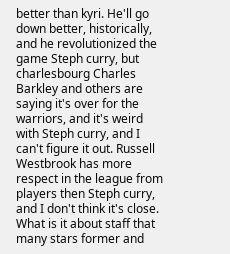better than kyri. He'll go down better, historically, and he revolutionized the game Steph curry, but charlesbourg Charles Barkley and others are saying it's over for the warriors, and it's weird with Steph curry, and I can't figure it out. Russell Westbrook has more respect in the league from players then Steph curry, and I don't think it's close. What is it about staff that many stars former and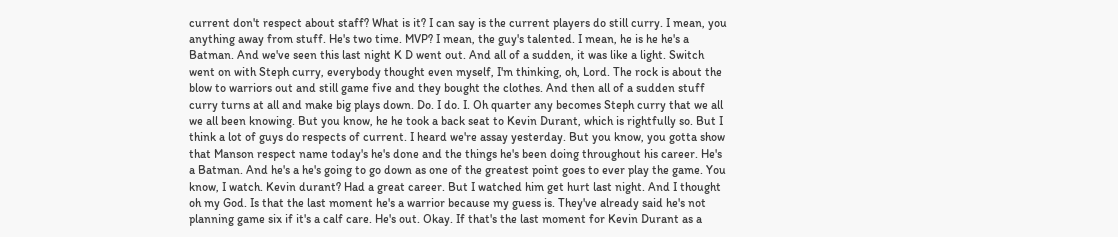current don't respect about staff? What is it? I can say is the current players do still curry. I mean, you anything away from stuff. He's two time. MVP? I mean, the guy's talented. I mean, he is he he's a Batman. And we've seen this last night K D went out. And all of a sudden, it was like a light. Switch went on with Steph curry, everybody thought even myself, I'm thinking, oh, Lord. The rock is about the blow to warriors out and still game five and they bought the clothes. And then all of a sudden stuff curry turns at all and make big plays down. Do. I do. I. Oh quarter any becomes Steph curry that we all we all been knowing. But you know, he he took a back seat to Kevin Durant, which is rightfully so. But I think a lot of guys do respects of current. I heard we're assay yesterday. But you know, you gotta show that Manson respect name today's he's done and the things he's been doing throughout his career. He's a Batman. And he's a he's going to go down as one of the greatest point goes to ever play the game. You know, I watch. Kevin durant? Had a great career. But I watched him get hurt last night. And I thought oh my God. Is that the last moment he's a warrior because my guess is. They've already said he's not planning game six if it's a calf care. He's out. Okay. If that's the last moment for Kevin Durant as a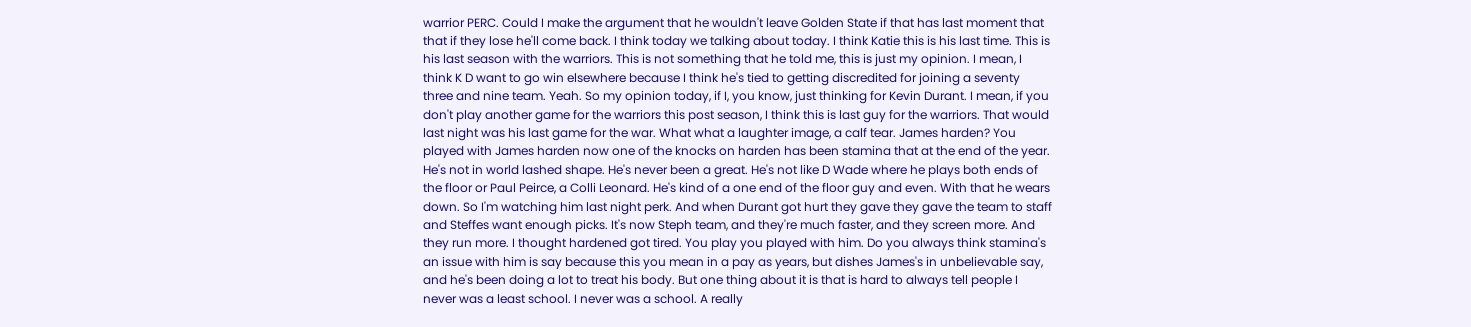warrior PERC. Could I make the argument that he wouldn't leave Golden State if that has last moment that that if they lose he'll come back. I think today we talking about today. I think Katie this is his last time. This is his last season with the warriors. This is not something that he told me, this is just my opinion. I mean, I think K D want to go win elsewhere because I think he's tied to getting discredited for joining a seventy three and nine team. Yeah. So my opinion today, if I, you know, just thinking for Kevin Durant. I mean, if you don't play another game for the warriors this post season, I think this is last guy for the warriors. That would last night was his last game for the war. What what a laughter image, a calf tear. James harden? You played with James harden now one of the knocks on harden has been stamina that at the end of the year. He's not in world lashed shape. He's never been a great. He's not like D Wade where he plays both ends of the floor or Paul Peirce, a Colli Leonard. He's kind of a one end of the floor guy and even. With that he wears down. So I'm watching him last night perk. And when Durant got hurt they gave they gave the team to staff and Steffes want enough picks. It's now Steph team, and they're much faster, and they screen more. And they run more. I thought hardened got tired. You play you played with him. Do you always think stamina's an issue with him is say because this you mean in a pay as years, but dishes James's in unbelievable say, and he's been doing a lot to treat his body. But one thing about it is that is hard to always tell people I never was a least school. I never was a school. A really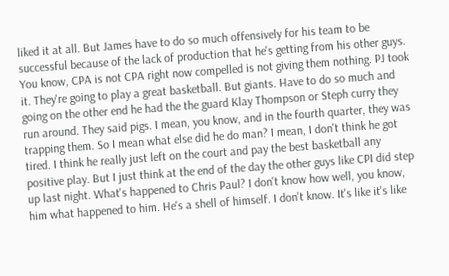liked it at all. But James have to do so much offensively for his team to be successful because of the lack of production that he's getting from his other guys. You know, CPA is not CPA right now compelled is not giving them nothing. PJ took it. They're going to play a great basketball. But giants. Have to do so much and going on the other end he had the the guard Klay Thompson or Steph curry they run around. They said pigs. I mean, you know, and in the fourth quarter, they was trapping them. So I mean what else did he do man? I mean, I don't think he got tired. I think he really just left on the court and pay the best basketball any positive play. But I just think at the end of the day the other guys like CPI did step up last night. What's happened to Chris Paul? I don't know how well, you know, him what happened to him. He's a shell of himself. I don't know. It's like it's like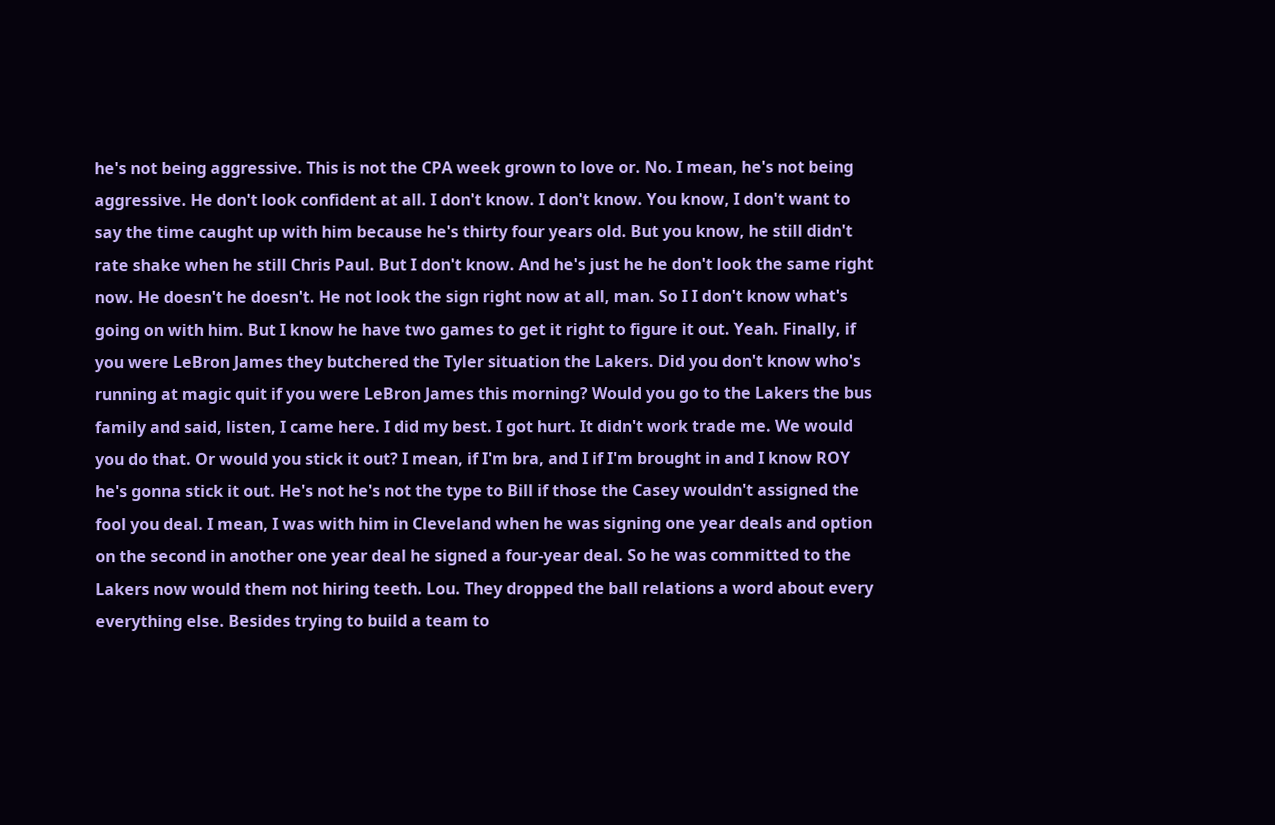he's not being aggressive. This is not the CPA week grown to love or. No. I mean, he's not being aggressive. He don't look confident at all. I don't know. I don't know. You know, I don't want to say the time caught up with him because he's thirty four years old. But you know, he still didn't rate shake when he still Chris Paul. But I don't know. And he's just he he don't look the same right now. He doesn't he doesn't. He not look the sign right now at all, man. So I I don't know what's going on with him. But I know he have two games to get it right to figure it out. Yeah. Finally, if you were LeBron James they butchered the Tyler situation the Lakers. Did you don't know who's running at magic quit if you were LeBron James this morning? Would you go to the Lakers the bus family and said, listen, I came here. I did my best. I got hurt. It didn't work trade me. We would you do that. Or would you stick it out? I mean, if I'm bra, and I if I'm brought in and I know ROY he's gonna stick it out. He's not he's not the type to Bill if those the Casey wouldn't assigned the fool you deal. I mean, I was with him in Cleveland when he was signing one year deals and option on the second in another one year deal he signed a four-year deal. So he was committed to the Lakers now would them not hiring teeth. Lou. They dropped the ball relations a word about every everything else. Besides trying to build a team to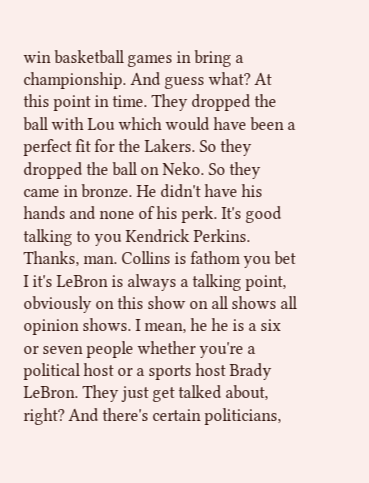win basketball games in bring a championship. And guess what? At this point in time. They dropped the ball with Lou which would have been a perfect fit for the Lakers. So they dropped the ball on Neko. So they came in bronze. He didn't have his hands and none of his perk. It's good talking to you Kendrick Perkins. Thanks, man. Collins is fathom you bet I it's LeBron is always a talking point, obviously on this show on all shows all opinion shows. I mean, he he is a six or seven people whether you're a political host or a sports host Brady LeBron. They just get talked about, right? And there's certain politicians,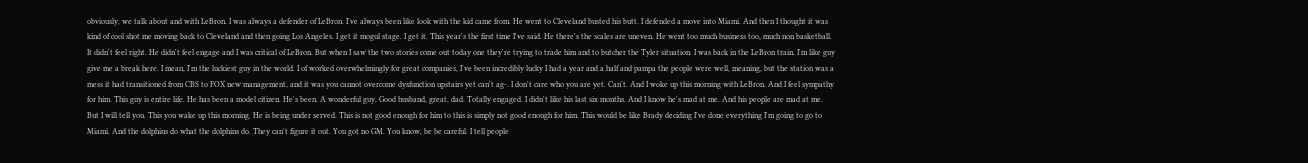obviously, we talk about and with LeBron. I was always a defender of LeBron. I've always been like look with the kid came from. He went to Cleveland busted his butt. I defended a move into Miami. And then I thought it was kind of cool shot me moving back to Cleveland and then going Los Angeles. I get it mogul stage. I get it. This year's the first time I've said. He there's the scales are uneven. He went too much business too, much non basketball. It didn't feel right. He didn't feel engage and I was critical of LeBron. But when I saw the two stories come out today one they're trying to trade him and to butcher the Tyler situation. I was back in the LeBron train. I'm like guy give me a break here. I mean, I'm the luckiest guy in the world. I of worked overwhelmingly for great companies, I've been incredibly lucky I had a year and a half and pampa the people were well, meaning, but the station was a mess it had transitioned from CBS to FOX new management, and it was you cannot overcome dysfunction upstairs yet can't ag-. I don't care who you are yet. Can't. And I woke up this morning with LeBron. And I feel sympathy for him. This guy is entire life. He has been a model citizen. He's been. A wonderful guy. Good husband, great, dad. Totally engaged. I didn't like his last six months. And I know he's mad at me. And his people are mad at me. But I will tell you. This you wake up this morning. He is being under served. This is not good enough for him to this is simply not good enough for him. This would be like Brady deciding I've done everything I'm going to go to Miami. And the dolphins do what the dolphins do. They can't figure it out. You got no GM. You know, be be careful. I tell people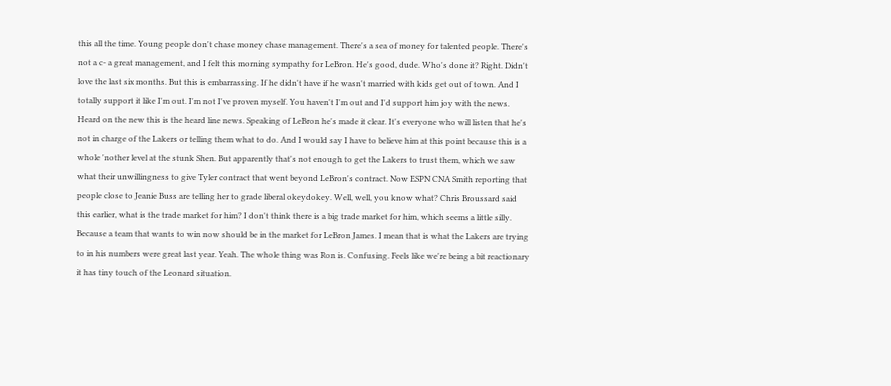this all the time. Young people don't chase money chase management. There's a sea of money for talented people. There's not a c- a great management, and I felt this morning sympathy for LeBron. He's good, dude. Who's done it? Right. Didn't love the last six months. But this is embarrassing. If he didn't have if he wasn't married with kids get out of town. And I totally support it like I'm out. I'm not I've proven myself. You haven't I'm out and I'd support him joy with the news. Heard on the new this is the heard line news. Speaking of LeBron he's made it clear. It's everyone who will listen that he's not in charge of the Lakers or telling them what to do. And I would say I have to believe him at this point because this is a whole 'nother level at the stunk Shen. But apparently that's not enough to get the Lakers to trust them, which we saw what their unwillingness to give Tyler contract that went beyond LeBron's contract. Now ESPN CNA Smith reporting that people close to Jeanie Buss are telling her to grade liberal okeydokey. Well, well, you know what? Chris Broussard said this earlier, what is the trade market for him? I don't think there is a big trade market for him, which seems a little silly. Because a team that wants to win now should be in the market for LeBron James. I mean that is what the Lakers are trying to in his numbers were great last year. Yeah. The whole thing was Ron is. Confusing. Feels like we're being a bit reactionary it has tiny touch of the Leonard situation.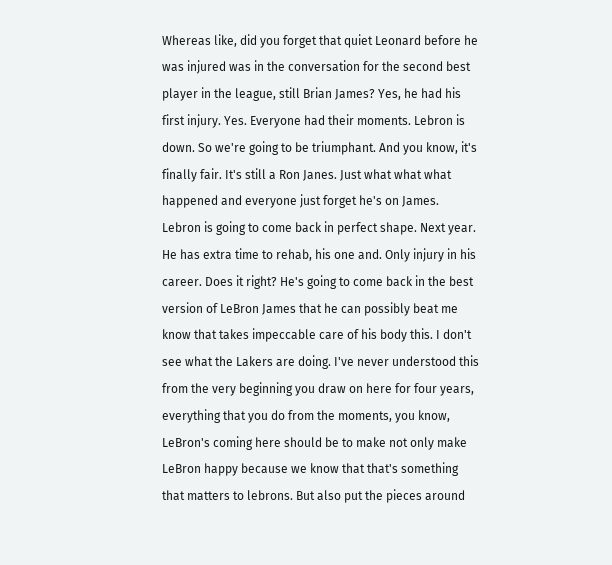Whereas like, did you forget that quiet Leonard before he was injured was in the conversation for the second best player in the league, still Brian James? Yes, he had his first injury. Yes. Everyone had their moments. Lebron is down. So we're going to be triumphant. And you know, it's finally fair. It's still a Ron Janes. Just what what what happened and everyone just forget he's on James. Lebron is going to come back in perfect shape. Next year. He has extra time to rehab, his one and. Only injury in his career. Does it right? He's going to come back in the best version of LeBron James that he can possibly beat me know that takes impeccable care of his body this. I don't see what the Lakers are doing. I've never understood this from the very beginning you draw on here for four years, everything that you do from the moments, you know, LeBron's coming here should be to make not only make LeBron happy because we know that that's something that matters to lebrons. But also put the pieces around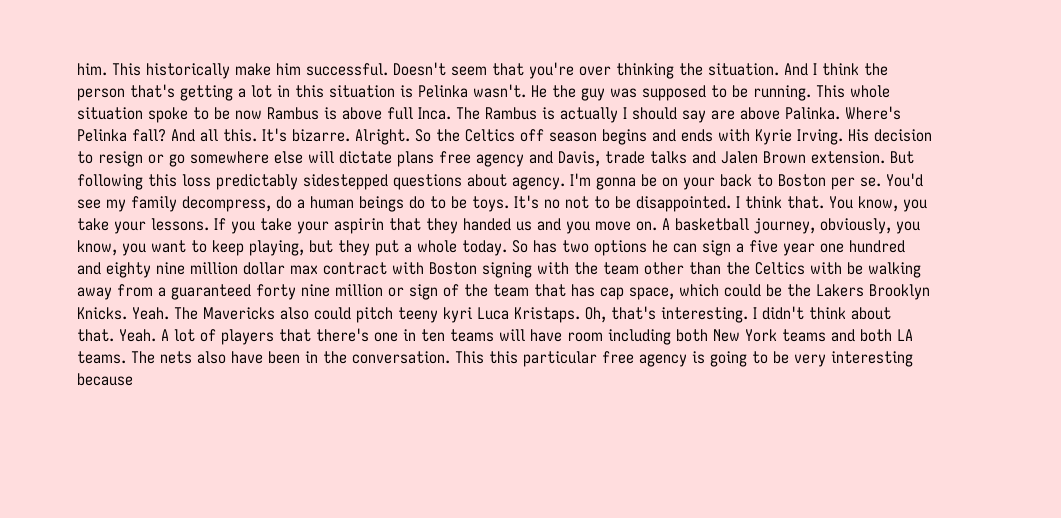him. This historically make him successful. Doesn't seem that you're over thinking the situation. And I think the person that's getting a lot in this situation is Pelinka wasn't. He the guy was supposed to be running. This whole situation spoke to be now Rambus is above full Inca. The Rambus is actually I should say are above Palinka. Where's Pelinka fall? And all this. It's bizarre. Alright. So the Celtics off season begins and ends with Kyrie Irving. His decision to resign or go somewhere else will dictate plans free agency and Davis, trade talks and Jalen Brown extension. But following this loss predictably sidestepped questions about agency. I'm gonna be on your back to Boston per se. You'd see my family decompress, do a human beings do to be toys. It's no not to be disappointed. I think that. You know, you take your lessons. If you take your aspirin that they handed us and you move on. A basketball journey, obviously, you know, you want to keep playing, but they put a whole today. So has two options he can sign a five year one hundred and eighty nine million dollar max contract with Boston signing with the team other than the Celtics with be walking away from a guaranteed forty nine million or sign of the team that has cap space, which could be the Lakers Brooklyn Knicks. Yeah. The Mavericks also could pitch teeny kyri Luca Kristaps. Oh, that's interesting. I didn't think about that. Yeah. A lot of players that there's one in ten teams will have room including both New York teams and both LA teams. The nets also have been in the conversation. This this particular free agency is going to be very interesting because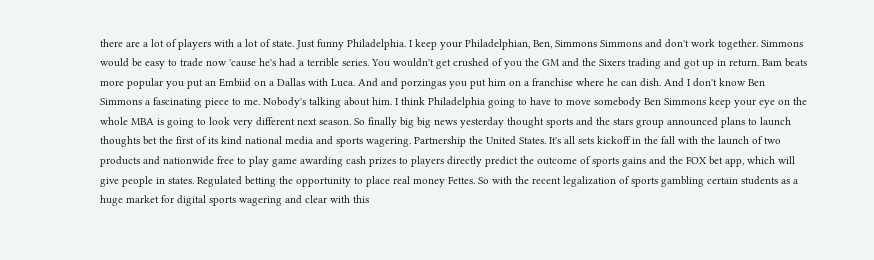there are a lot of players with a lot of state. Just funny Philadelphia. I keep your Philadelphian, Ben, Simmons Simmons and don't work together. Simmons would be easy to trade now 'cause he's had a terrible series. You wouldn't get crushed of you the GM and the Sixers trading and got up in return. Bam beats more popular you put an Embiid on a Dallas with Luca. And and porzingas you put him on a franchise where he can dish. And I don't know Ben Simmons a fascinating piece to me. Nobody's talking about him. I think Philadelphia going to have to move somebody Ben Simmons keep your eye on the whole MBA is going to look very different next season. So finally big big news yesterday thought sports and the stars group announced plans to launch thoughts bet the first of its kind national media and sports wagering. Partnership the United States. It's all sets kickoff in the fall with the launch of two products and nationwide free to play game awarding cash prizes to players directly predict the outcome of sports gains and the FOX bet app, which will give people in states. Regulated betting the opportunity to place real money Fettes. So with the recent legalization of sports gambling certain students as a huge market for digital sports wagering and clear with this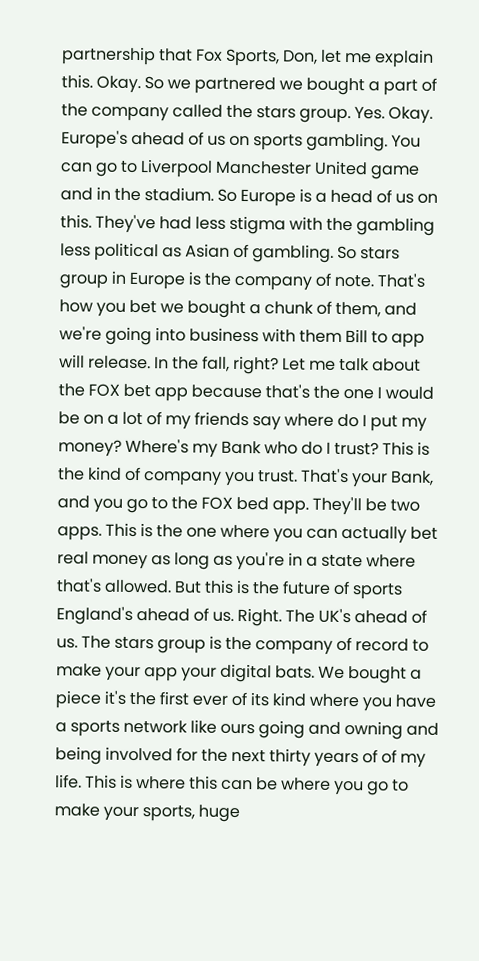partnership that Fox Sports, Don, let me explain this. Okay. So we partnered we bought a part of the company called the stars group. Yes. Okay. Europe's ahead of us on sports gambling. You can go to Liverpool Manchester United game and in the stadium. So Europe is a head of us on this. They've had less stigma with the gambling less political as Asian of gambling. So stars group in Europe is the company of note. That's how you bet we bought a chunk of them, and we're going into business with them Bill to app will release. In the fall, right? Let me talk about the FOX bet app because that's the one I would be on a lot of my friends say where do I put my money? Where's my Bank who do I trust? This is the kind of company you trust. That's your Bank, and you go to the FOX bed app. They'll be two apps. This is the one where you can actually bet real money as long as you're in a state where that's allowed. But this is the future of sports England's ahead of us. Right. The UK's ahead of us. The stars group is the company of record to make your app your digital bats. We bought a piece it's the first ever of its kind where you have a sports network like ours going and owning and being involved for the next thirty years of of my life. This is where this can be where you go to make your sports, huge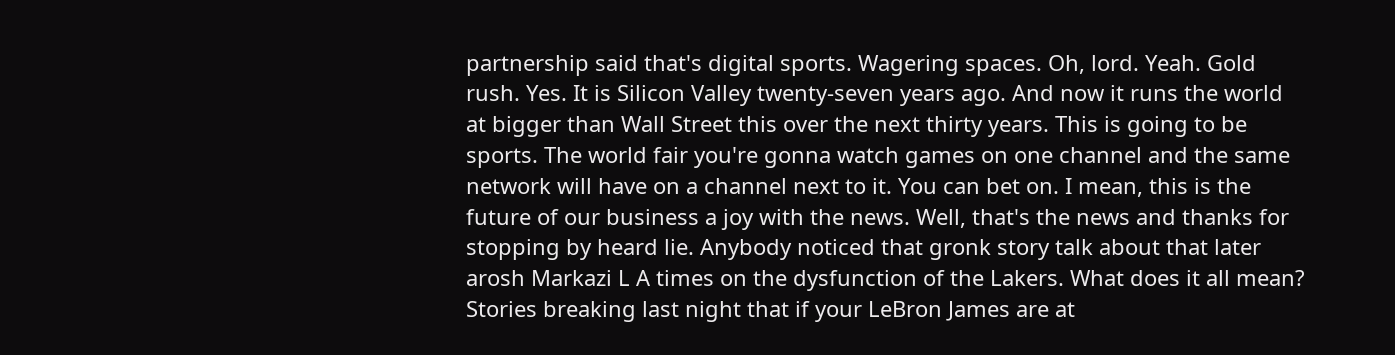partnership said that's digital sports. Wagering spaces. Oh, lord. Yeah. Gold rush. Yes. It is Silicon Valley twenty-seven years ago. And now it runs the world at bigger than Wall Street this over the next thirty years. This is going to be sports. The world fair you're gonna watch games on one channel and the same network will have on a channel next to it. You can bet on. I mean, this is the future of our business a joy with the news. Well, that's the news and thanks for stopping by heard lie. Anybody noticed that gronk story talk about that later arosh Markazi L A times on the dysfunction of the Lakers. What does it all mean? Stories breaking last night that if your LeBron James are at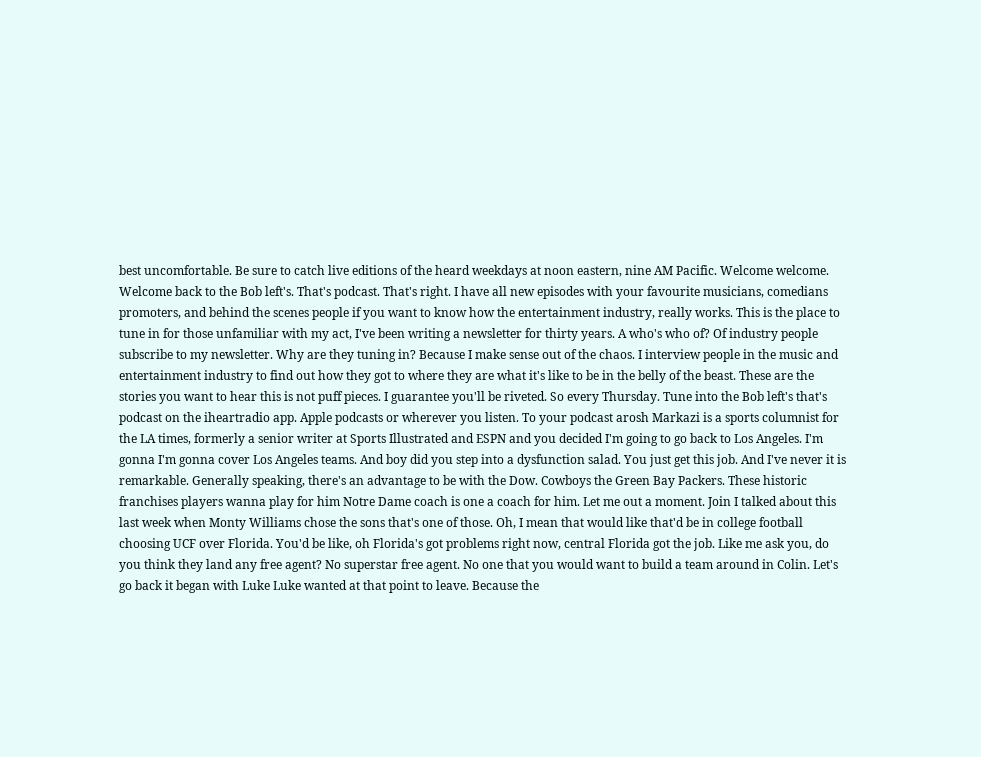best uncomfortable. Be sure to catch live editions of the heard weekdays at noon eastern, nine AM Pacific. Welcome welcome. Welcome back to the Bob left's. That's podcast. That's right. I have all new episodes with your favourite musicians, comedians promoters, and behind the scenes people if you want to know how the entertainment industry, really works. This is the place to tune in for those unfamiliar with my act, I've been writing a newsletter for thirty years. A who's who of? Of industry people subscribe to my newsletter. Why are they tuning in? Because I make sense out of the chaos. I interview people in the music and entertainment industry to find out how they got to where they are what it's like to be in the belly of the beast. These are the stories you want to hear this is not puff pieces. I guarantee you'll be riveted. So every Thursday. Tune into the Bob left's that's podcast on the iheartradio app. Apple podcasts or wherever you listen. To your podcast arosh Markazi is a sports columnist for the LA times, formerly a senior writer at Sports Illustrated and ESPN and you decided I'm going to go back to Los Angeles. I'm gonna I'm gonna cover Los Angeles teams. And boy did you step into a dysfunction salad. You just get this job. And I've never it is remarkable. Generally speaking, there's an advantage to be with the Dow. Cowboys the Green Bay Packers. These historic franchises players wanna play for him Notre Dame coach is one a coach for him. Let me out a moment. Join I talked about this last week when Monty Williams chose the sons that's one of those. Oh, I mean that would like that'd be in college football choosing UCF over Florida. You'd be like, oh Florida's got problems right now, central Florida got the job. Like me ask you, do you think they land any free agent? No superstar free agent. No one that you would want to build a team around in Colin. Let's go back it began with Luke Luke wanted at that point to leave. Because the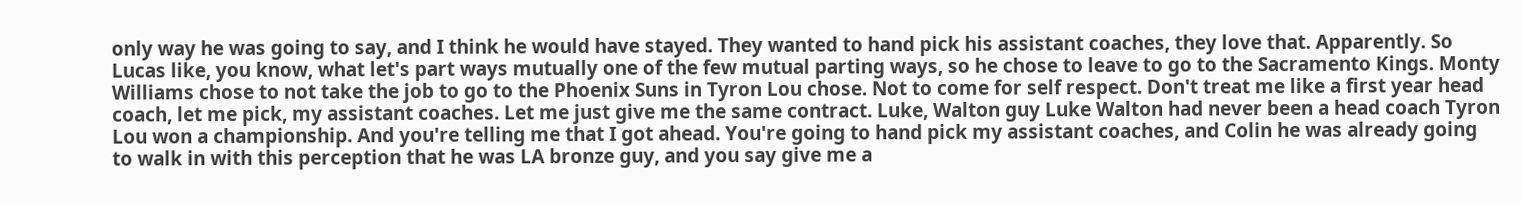only way he was going to say, and I think he would have stayed. They wanted to hand pick his assistant coaches, they love that. Apparently. So Lucas like, you know, what let's part ways mutually one of the few mutual parting ways, so he chose to leave to go to the Sacramento Kings. Monty Williams chose to not take the job to go to the Phoenix Suns in Tyron Lou chose. Not to come for self respect. Don't treat me like a first year head coach, let me pick, my assistant coaches. Let me just give me the same contract. Luke, Walton guy Luke Walton had never been a head coach Tyron Lou won a championship. And you're telling me that I got ahead. You're going to hand pick my assistant coaches, and Colin he was already going to walk in with this perception that he was LA bronze guy, and you say give me a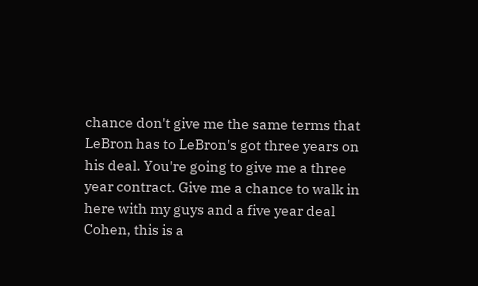chance don't give me the same terms that LeBron has to LeBron's got three years on his deal. You're going to give me a three year contract. Give me a chance to walk in here with my guys and a five year deal Cohen, this is a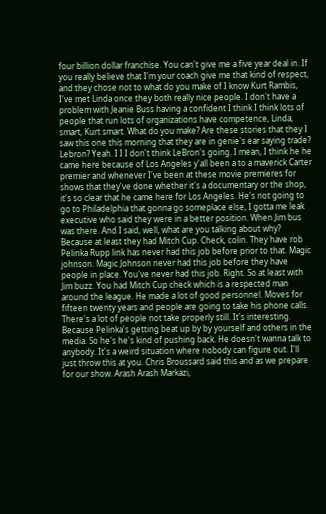four billion dollar franchise. You can't give me a five year deal in. If you really believe that I'm your coach give me that kind of respect, and they chose not to what do you make of I know Kurt Rambis, I've met Linda once they both really nice people. I don't have a problem with Jeanie Buss having a confident I think I think lots of people that run lots of organizations have competence, Linda, smart, Kurt smart. What do you make? Are these stories that they I saw this one this morning that they are in genie's ear saying trade? Lebron? Yeah. I I I don't think LeBron's going. I mean, I think he he came here because of Los Angeles y'all been a to a maverick Carter premier and whenever I've been at these movie premieres for shows that they've done whether it's a documentary or the shop, it's so clear that he came here for Los Angeles. He's not going to go to Philadelphia that gonna go someplace else, I gotta me leak executive who said they were in a better position. When Jim bus was there. And I said, well, what are you talking about why? Because at least they had Mitch Cup. Check, colin. They have rob Pelinka Rupp link has never had this job before prior to that. Magic johnson. Magic Johnson never had this job before they have people in place. You've never had this job. Right. So at least with Jim buzz. You had Mitch Cup check which is a respected man around the league. He made a lot of good personnel. Moves for fifteen twenty years and people are going to take his phone calls. There's a lot of people not take properly still. It's interesting. Because Pelinka's getting beat up by by yourself and others in the media. So he's he's kind of pushing back. He doesn't wanna talk to anybody. It's a weird situation where nobody can figure out. I'll just throw this at you. Chris Broussard said this and as we prepare for our show. Arash Arash Markazi,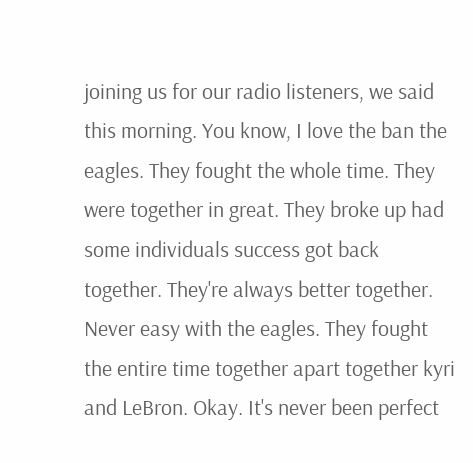joining us for our radio listeners, we said this morning. You know, I love the ban the eagles. They fought the whole time. They were together in great. They broke up had some individuals success got back together. They're always better together. Never easy with the eagles. They fought the entire time together apart together kyri and LeBron. Okay. It's never been perfect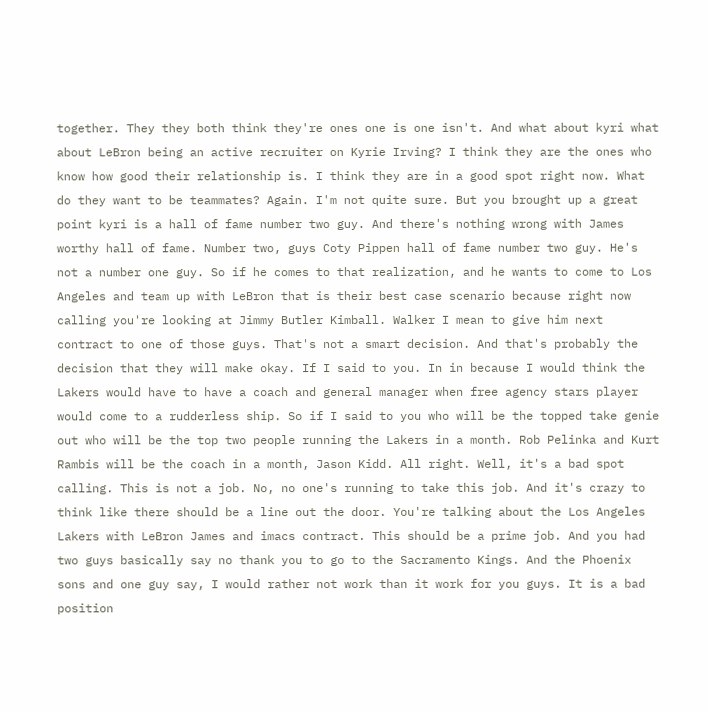together. They they both think they're ones one is one isn't. And what about kyri what about LeBron being an active recruiter on Kyrie Irving? I think they are the ones who know how good their relationship is. I think they are in a good spot right now. What do they want to be teammates? Again. I'm not quite sure. But you brought up a great point kyri is a hall of fame number two guy. And there's nothing wrong with James worthy hall of fame. Number two, guys Coty Pippen hall of fame number two guy. He's not a number one guy. So if he comes to that realization, and he wants to come to Los Angeles and team up with LeBron that is their best case scenario because right now calling you're looking at Jimmy Butler Kimball. Walker I mean to give him next contract to one of those guys. That's not a smart decision. And that's probably the decision that they will make okay. If I said to you. In in because I would think the Lakers would have to have a coach and general manager when free agency stars player would come to a rudderless ship. So if I said to you who will be the topped take genie out who will be the top two people running the Lakers in a month. Rob Pelinka and Kurt Rambis will be the coach in a month, Jason Kidd. All right. Well, it's a bad spot calling. This is not a job. No, no one's running to take this job. And it's crazy to think like there should be a line out the door. You're talking about the Los Angeles Lakers with LeBron James and imacs contract. This should be a prime job. And you had two guys basically say no thank you to go to the Sacramento Kings. And the Phoenix sons and one guy say, I would rather not work than it work for you guys. It is a bad position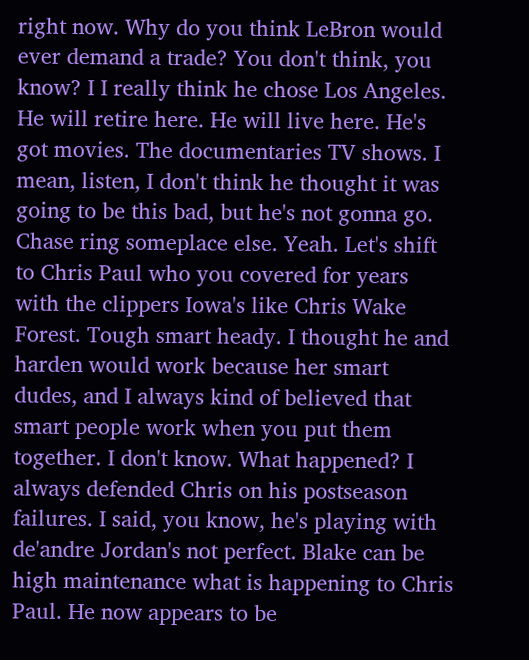right now. Why do you think LeBron would ever demand a trade? You don't think, you know? I I really think he chose Los Angeles. He will retire here. He will live here. He's got movies. The documentaries TV shows. I mean, listen, I don't think he thought it was going to be this bad, but he's not gonna go. Chase ring someplace else. Yeah. Let's shift to Chris Paul who you covered for years with the clippers Iowa's like Chris Wake Forest. Tough smart heady. I thought he and harden would work because her smart dudes, and I always kind of believed that smart people work when you put them together. I don't know. What happened? I always defended Chris on his postseason failures. I said, you know, he's playing with de'andre Jordan's not perfect. Blake can be high maintenance what is happening to Chris Paul. He now appears to be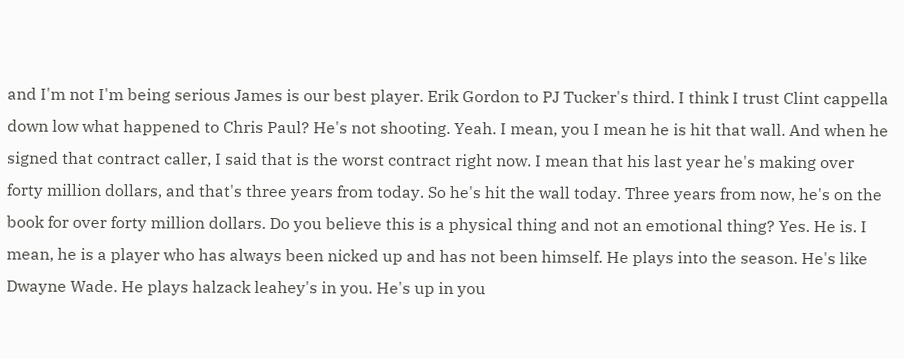and I'm not I'm being serious James is our best player. Erik Gordon to PJ Tucker's third. I think I trust Clint cappella down low what happened to Chris Paul? He's not shooting. Yeah. I mean, you I mean he is hit that wall. And when he signed that contract caller, I said that is the worst contract right now. I mean that his last year he's making over forty million dollars, and that's three years from today. So he's hit the wall today. Three years from now, he's on the book for over forty million dollars. Do you believe this is a physical thing and not an emotional thing? Yes. He is. I mean, he is a player who has always been nicked up and has not been himself. He plays into the season. He's like Dwayne Wade. He plays halzack leahey's in you. He's up in you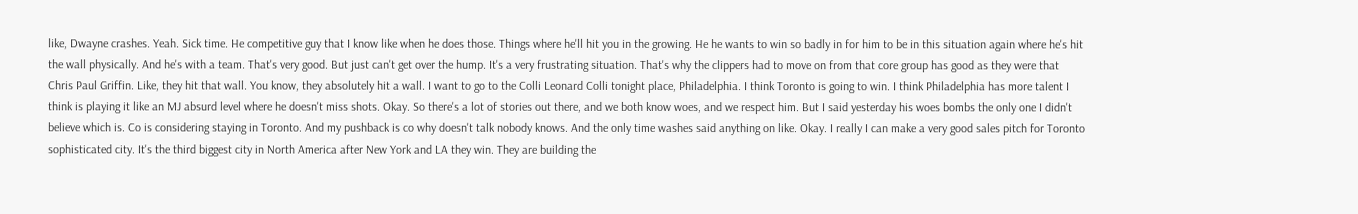like, Dwayne crashes. Yeah. Sick time. He competitive guy that I know like when he does those. Things where he'll hit you in the growing. He he wants to win so badly in for him to be in this situation again where he's hit the wall physically. And he's with a team. That's very good. But just can't get over the hump. It's a very frustrating situation. That's why the clippers had to move on from that core group has good as they were that Chris Paul Griffin. Like, they hit that wall. You know, they absolutely hit a wall. I want to go to the Colli Leonard Colli tonight place, Philadelphia. I think Toronto is going to win. I think Philadelphia has more talent I think is playing it like an MJ absurd level where he doesn't miss shots. Okay. So there's a lot of stories out there, and we both know woes, and we respect him. But I said yesterday his woes bombs the only one I didn't believe which is. Co is considering staying in Toronto. And my pushback is co why doesn't talk nobody knows. And the only time washes said anything on like. Okay. I really I can make a very good sales pitch for Toronto sophisticated city. It's the third biggest city in North America after New York and LA they win. They are building the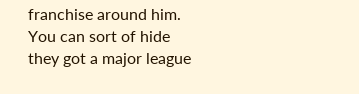franchise around him. You can sort of hide they got a major league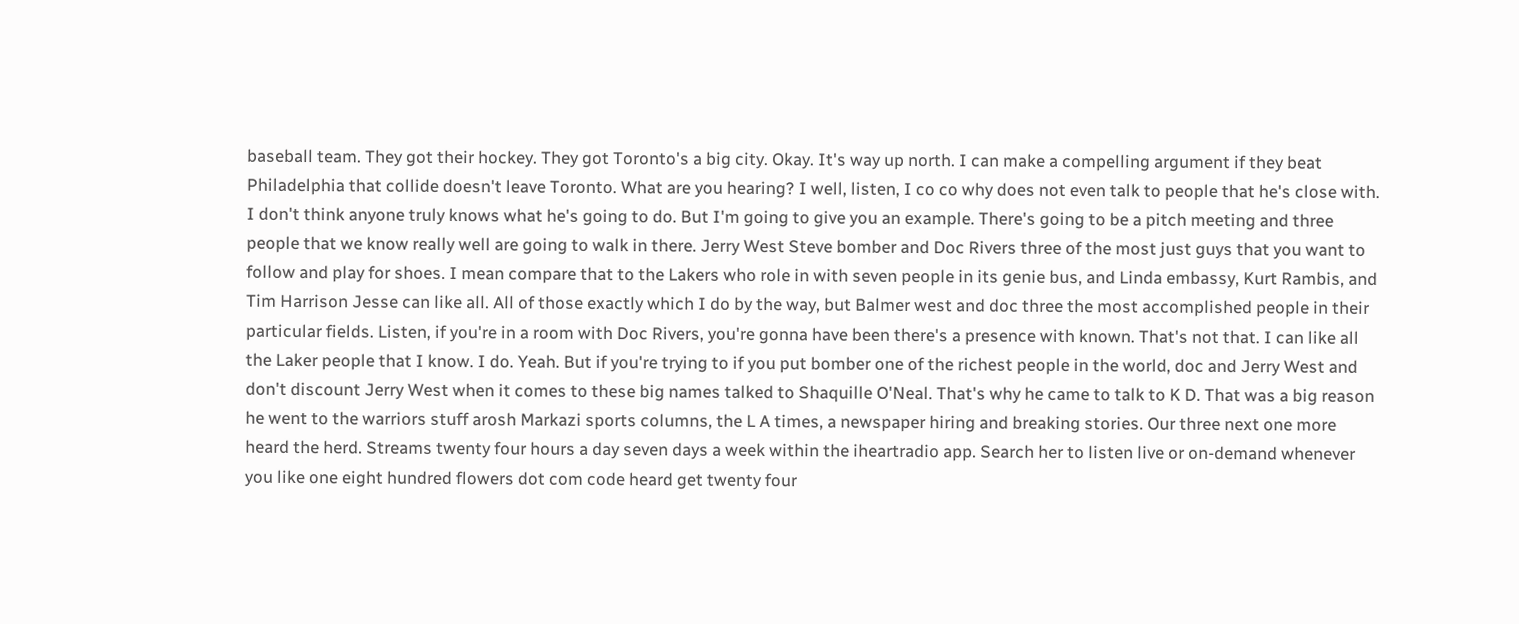baseball team. They got their hockey. They got Toronto's a big city. Okay. It's way up north. I can make a compelling argument if they beat Philadelphia that collide doesn't leave Toronto. What are you hearing? I well, listen, I co co why does not even talk to people that he's close with. I don't think anyone truly knows what he's going to do. But I'm going to give you an example. There's going to be a pitch meeting and three people that we know really well are going to walk in there. Jerry West Steve bomber and Doc Rivers three of the most just guys that you want to follow and play for shoes. I mean compare that to the Lakers who role in with seven people in its genie bus, and Linda embassy, Kurt Rambis, and Tim Harrison Jesse can like all. All of those exactly which I do by the way, but Balmer west and doc three the most accomplished people in their particular fields. Listen, if you're in a room with Doc Rivers, you're gonna have been there's a presence with known. That's not that. I can like all the Laker people that I know. I do. Yeah. But if you're trying to if you put bomber one of the richest people in the world, doc and Jerry West and don't discount Jerry West when it comes to these big names talked to Shaquille O'Neal. That's why he came to talk to K D. That was a big reason he went to the warriors stuff arosh Markazi sports columns, the L A times, a newspaper hiring and breaking stories. Our three next one more heard the herd. Streams twenty four hours a day seven days a week within the iheartradio app. Search her to listen live or on-demand whenever you like one eight hundred flowers dot com code heard get twenty four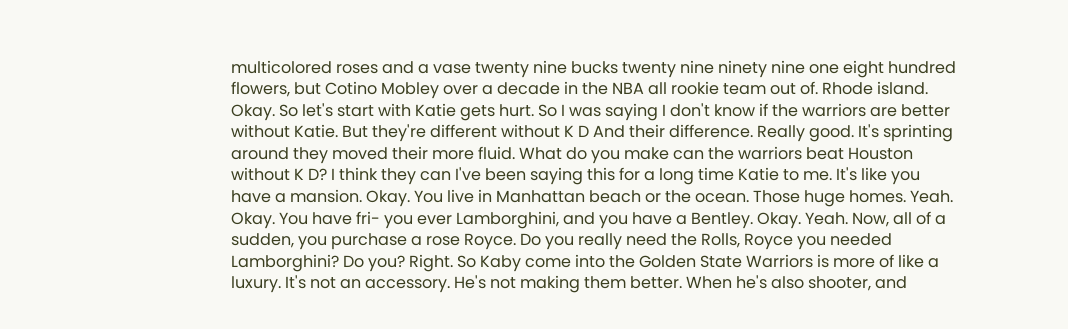multicolored roses and a vase twenty nine bucks twenty nine ninety nine one eight hundred flowers, but Cotino Mobley over a decade in the NBA all rookie team out of. Rhode island. Okay. So let's start with Katie gets hurt. So I was saying I don't know if the warriors are better without Katie. But they're different without K D And their difference. Really good. It's sprinting around they moved their more fluid. What do you make can the warriors beat Houston without K D? I think they can I've been saying this for a long time Katie to me. It's like you have a mansion. Okay. You live in Manhattan beach or the ocean. Those huge homes. Yeah. Okay. You have fri- you ever Lamborghini, and you have a Bentley. Okay. Yeah. Now, all of a sudden, you purchase a rose Royce. Do you really need the Rolls, Royce you needed Lamborghini? Do you? Right. So Kaby come into the Golden State Warriors is more of like a luxury. It's not an accessory. He's not making them better. When he's also shooter, and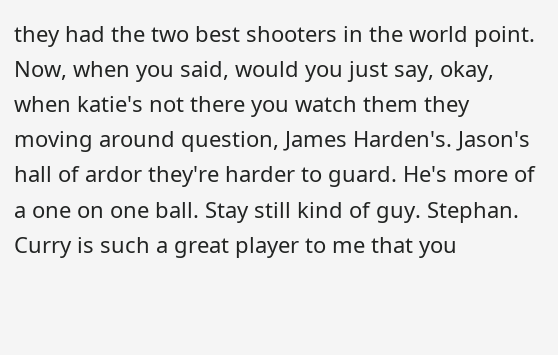they had the two best shooters in the world point. Now, when you said, would you just say, okay, when katie's not there you watch them they moving around question, James Harden's. Jason's hall of ardor they're harder to guard. He's more of a one on one ball. Stay still kind of guy. Stephan. Curry is such a great player to me that you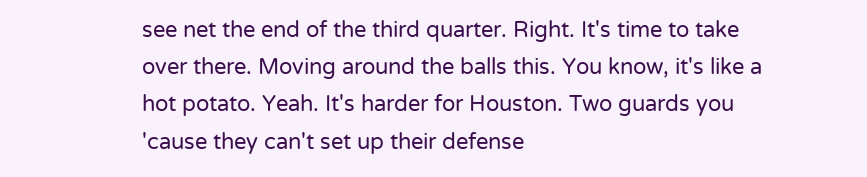see net the end of the third quarter. Right. It's time to take over there. Moving around the balls this. You know, it's like a hot potato. Yeah. It's harder for Houston. Two guards you 'cause they can't set up their defense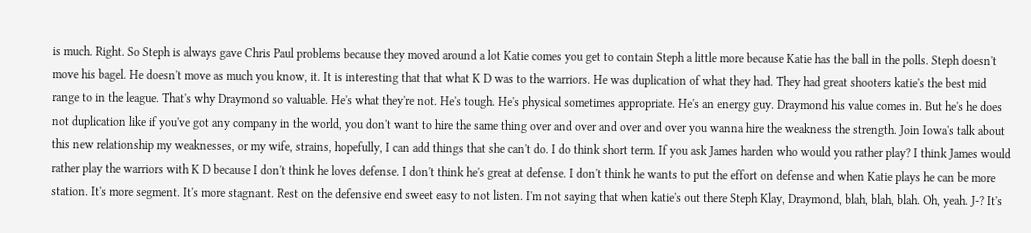is much. Right. So Steph is always gave Chris Paul problems because they moved around a lot Katie comes you get to contain Steph a little more because Katie has the ball in the polls. Steph doesn't move his bagel. He doesn't move as much you know, it. It is interesting that that what K D was to the warriors. He was duplication of what they had. They had great shooters katie's the best mid range to in the league. That's why Draymond so valuable. He's what they're not. He's tough. He's physical sometimes appropriate. He's an energy guy. Draymond his value comes in. But he's he does not duplication like if you've got any company in the world, you don't want to hire the same thing over and over and over and over you wanna hire the weakness the strength. Join Iowa's talk about this new relationship my weaknesses, or my wife, strains, hopefully, I can add things that she can't do. I do think short term. If you ask James harden who would you rather play? I think James would rather play the warriors with K D because I don't think he loves defense. I don't think he's great at defense. I don't think he wants to put the effort on defense and when Katie plays he can be more station. It's more segment. It's more stagnant. Rest on the defensive end sweet easy to not listen. I'm not saying that when katie's out there Steph Klay, Draymond, blah, blah, blah. Oh, yeah. J-? It's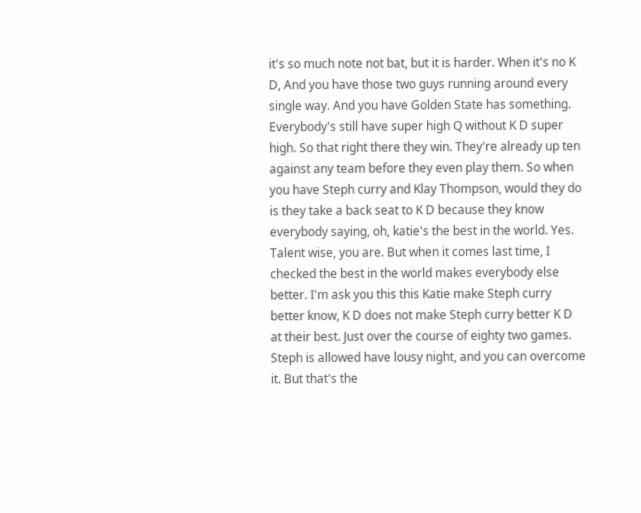it's so much note not bat, but it is harder. When it's no K D, And you have those two guys running around every single way. And you have Golden State has something. Everybody's still have super high Q without K D super high. So that right there they win. They're already up ten against any team before they even play them. So when you have Steph curry and Klay Thompson, would they do is they take a back seat to K D because they know everybody saying, oh, katie's the best in the world. Yes. Talent wise, you are. But when it comes last time, I checked the best in the world makes everybody else better. I'm ask you this this Katie make Steph curry better know, K D does not make Steph curry better K D at their best. Just over the course of eighty two games. Steph is allowed have lousy night, and you can overcome it. But that's the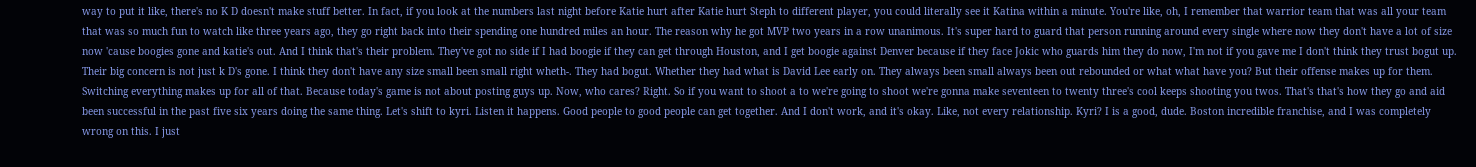way to put it like, there's no K D doesn't make stuff better. In fact, if you look at the numbers last night before Katie hurt after Katie hurt Steph to different player, you could literally see it Katina within a minute. You're like, oh, I remember that warrior team that was all your team that was so much fun to watch like three years ago, they go right back into their spending one hundred miles an hour. The reason why he got MVP two years in a row unanimous. It's super hard to guard that person running around every single where now they don't have a lot of size now 'cause boogies gone and katie's out. And I think that's their problem. They've got no side if I had boogie if they can get through Houston, and I get boogie against Denver because if they face Jokic who guards him they do now, I'm not if you gave me I don't think they trust bogut up. Their big concern is not just k D's gone. I think they don't have any size small been small right wheth-. They had bogut. Whether they had what is David Lee early on. They always been small always been out rebounded or what what have you? But their offense makes up for them. Switching everything makes up for all of that. Because today's game is not about posting guys up. Now, who cares? Right. So if you want to shoot a to we're going to shoot we're gonna make seventeen to twenty three's cool keeps shooting you twos. That's that's how they go and aid been successful in the past five six years doing the same thing. Let's shift to kyri. Listen it happens. Good people to good people can get together. And I don't work, and it's okay. Like, not every relationship. Kyri? I is a good, dude. Boston incredible franchise, and I was completely wrong on this. I just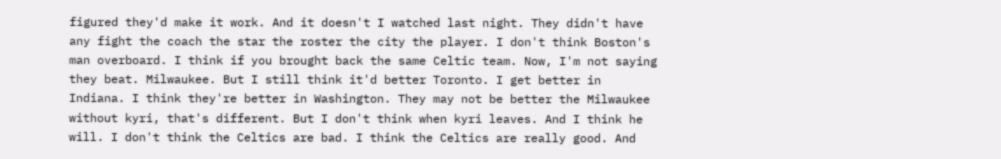figured they'd make it work. And it doesn't I watched last night. They didn't have any fight the coach the star the roster the city the player. I don't think Boston's man overboard. I think if you brought back the same Celtic team. Now, I'm not saying they beat. Milwaukee. But I still think it'd better Toronto. I get better in Indiana. I think they're better in Washington. They may not be better the Milwaukee without kyri, that's different. But I don't think when kyri leaves. And I think he will. I don't think the Celtics are bad. I think the Celtics are really good. And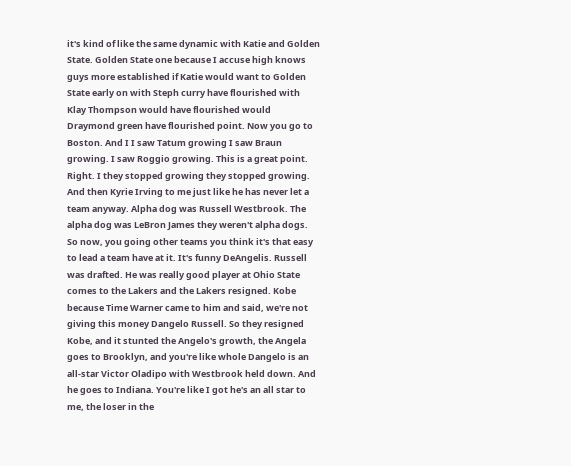it's kind of like the same dynamic with Katie and Golden State. Golden State one because I accuse high knows guys more established if Katie would want to Golden State early on with Steph curry have flourished with Klay Thompson would have flourished would Draymond green have flourished point. Now you go to Boston. And I I saw Tatum growing I saw Braun growing. I saw Roggio growing. This is a great point. Right. I they stopped growing they stopped growing. And then Kyrie Irving to me just like he has never let a team anyway. Alpha dog was Russell Westbrook. The alpha dog was LeBron James they weren't alpha dogs. So now, you going other teams you think it's that easy to lead a team have at it. It's funny DeAngelis. Russell was drafted. He was really good player at Ohio State comes to the Lakers and the Lakers resigned. Kobe because Time Warner came to him and said, we're not giving this money Dangelo Russell. So they resigned Kobe, and it stunted the Angelo's growth, the Angela goes to Brooklyn, and you're like whole Dangelo is an all-star Victor Oladipo with Westbrook held down. And he goes to Indiana. You're like I got he's an all star to me, the loser in the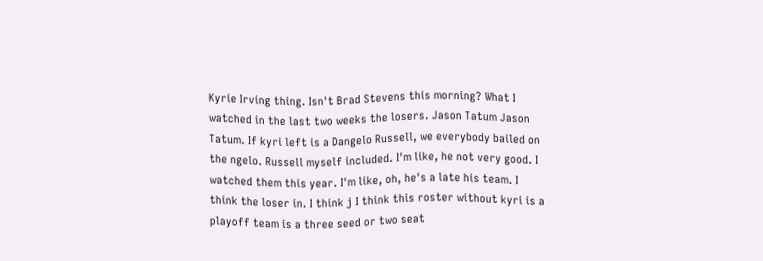Kyrie Irving thing. Isn't Brad Stevens this morning? What I watched in the last two weeks the losers. Jason Tatum Jason Tatum. If kyri left is a Dangelo Russell, we everybody bailed on the ngelo. Russell myself included. I'm like, he not very good. I watched them this year. I'm like, oh, he's a late his team. I think the loser in. I think j I think this roster without kyri is a playoff team is a three seed or two seat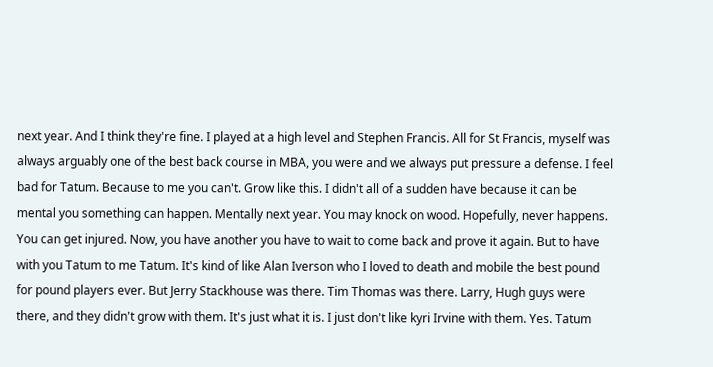next year. And I think they're fine. I played at a high level and Stephen Francis. All for St Francis, myself was always arguably one of the best back course in MBA, you were and we always put pressure a defense. I feel bad for Tatum. Because to me you can't. Grow like this. I didn't all of a sudden have because it can be mental you something can happen. Mentally next year. You may knock on wood. Hopefully, never happens. You can get injured. Now, you have another you have to wait to come back and prove it again. But to have with you Tatum to me Tatum. It's kind of like Alan Iverson who I loved to death and mobile the best pound for pound players ever. But Jerry Stackhouse was there. Tim Thomas was there. Larry, Hugh guys were there, and they didn't grow with them. It's just what it is. I just don't like kyri Irvine with them. Yes. Tatum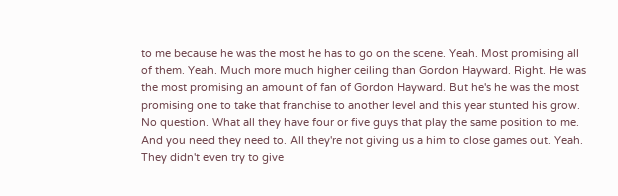to me because he was the most he has to go on the scene. Yeah. Most promising all of them. Yeah. Much more much higher ceiling than Gordon Hayward. Right. He was the most promising an amount of fan of Gordon Hayward. But he's he was the most promising one to take that franchise to another level and this year stunted his grow. No question. What all they have four or five guys that play the same position to me. And you need they need to. All they're not giving us a him to close games out. Yeah. They didn't even try to give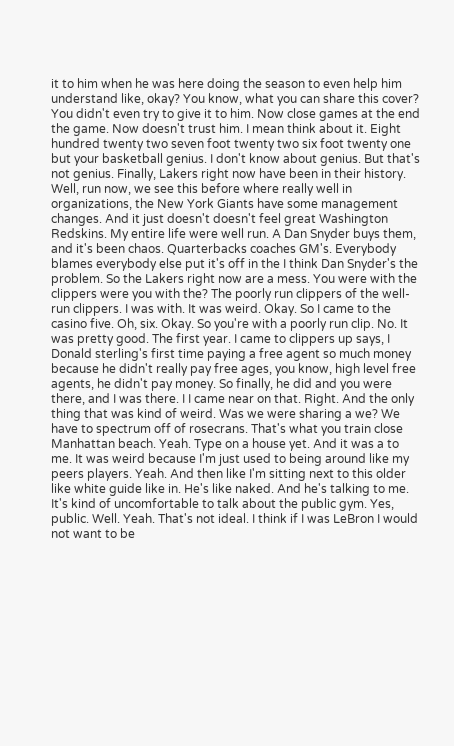it to him when he was here doing the season to even help him understand like, okay? You know, what you can share this cover? You didn't even try to give it to him. Now close games at the end the game. Now doesn't trust him. I mean think about it. Eight hundred twenty two seven foot twenty two six foot twenty one but your basketball genius. I don't know about genius. But that's not genius. Finally, Lakers right now have been in their history. Well, run now, we see this before where really well in organizations, the New York Giants have some management changes. And it just doesn't doesn't feel great Washington Redskins. My entire life were well run. A Dan Snyder buys them, and it's been chaos. Quarterbacks coaches GM's. Everybody blames everybody else put it's off in the I think Dan Snyder's the problem. So the Lakers right now are a mess. You were with the clippers were you with the? The poorly run clippers of the well-run clippers. I was with. It was weird. Okay. So I came to the casino five. Oh, six. Okay. So you're with a poorly run clip. No. It was pretty good. The first year. I came to clippers up says, I Donald sterling's first time paying a free agent so much money because he didn't really pay free ages, you know, high level free agents, he didn't pay money. So finally, he did and you were there, and I was there. I I came near on that. Right. And the only thing that was kind of weird. Was we were sharing a we? We have to spectrum off of rosecrans. That's what you train close Manhattan beach. Yeah. Type on a house yet. And it was a to me. It was weird because I'm just used to being around like my peers players. Yeah. And then like I'm sitting next to this older like white guide like in. He's like naked. And he's talking to me. It's kind of uncomfortable to talk about the public gym. Yes, public. Well. Yeah. That's not ideal. I think if I was LeBron I would not want to be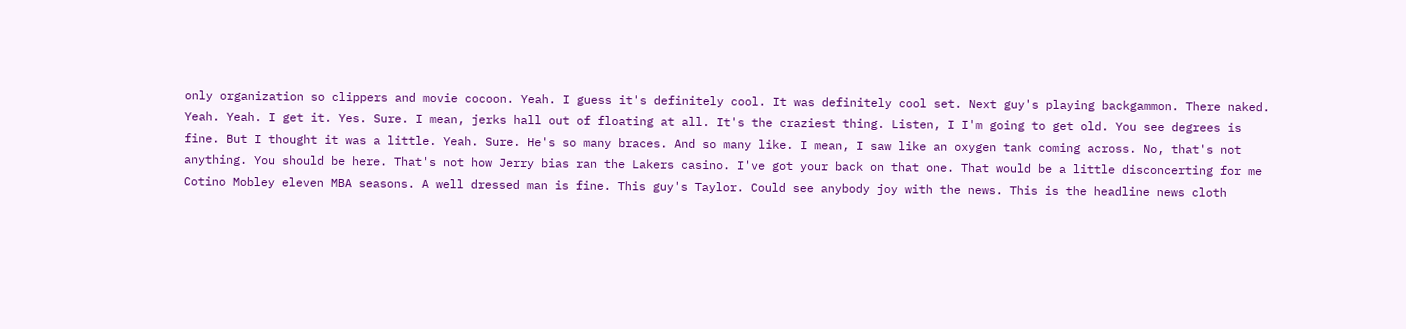only organization so clippers and movie cocoon. Yeah. I guess it's definitely cool. It was definitely cool set. Next guy's playing backgammon. There naked. Yeah. Yeah. I get it. Yes. Sure. I mean, jerks hall out of floating at all. It's the craziest thing. Listen, I I'm going to get old. You see degrees is fine. But I thought it was a little. Yeah. Sure. He's so many braces. And so many like. I mean, I saw like an oxygen tank coming across. No, that's not anything. You should be here. That's not how Jerry bias ran the Lakers casino. I've got your back on that one. That would be a little disconcerting for me Cotino Mobley eleven MBA seasons. A well dressed man is fine. This guy's Taylor. Could see anybody joy with the news. This is the headline news cloth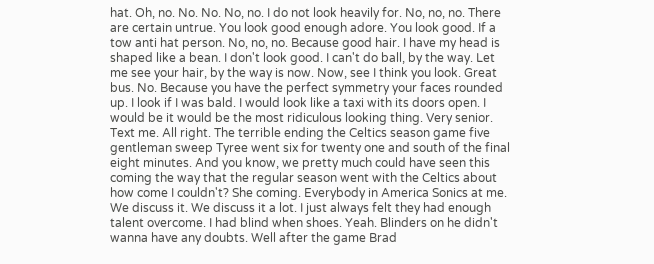hat. Oh, no. No. No. No, no. I do not look heavily for. No, no, no. There are certain untrue. You look good enough adore. You look good. If a tow anti hat person. No, no, no. Because good hair. I have my head is shaped like a bean. I don't look good. I can't do ball, by the way. Let me see your hair, by the way is now. Now, see I think you look. Great bus. No. Because you have the perfect symmetry your faces rounded up. I look if I was bald. I would look like a taxi with its doors open. I would be it would be the most ridiculous looking thing. Very senior. Text me. All right. The terrible ending the Celtics season game five gentleman sweep Tyree went six for twenty one and south of the final eight minutes. And you know, we pretty much could have seen this coming the way that the regular season went with the Celtics about how come I couldn't? She coming. Everybody in America Sonics at me. We discuss it. We discuss it a lot. I just always felt they had enough talent overcome. I had blind when shoes. Yeah. Blinders on he didn't wanna have any doubts. Well after the game Brad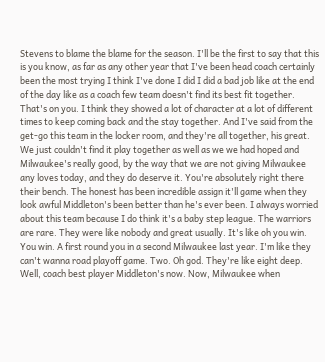Stevens to blame the blame for the season. I'll be the first to say that this is you know, as far as any other year that I've been head coach certainly been the most trying I think I've done I did I did a bad job like at the end of the day like as a coach few team doesn't find its best fit together. That's on you. I think they showed a lot of character at a lot of different times to keep coming back and the stay together. And I've said from the get-go this team in the locker room, and they're all together, his great. We just couldn't find it play together as well as we we had hoped and Milwaukee's really good, by the way that we are not giving Milwaukee any loves today, and they do deserve it. You're absolutely right there their bench. The honest has been incredible assign it'll game when they look awful Middleton's been better than he's ever been. I always worried about this team because I do think it's a baby step league. The warriors are rare. They were like nobody and great usually. It's like oh you win. You win. A first round you in a second Milwaukee last year. I'm like they can't wanna road playoff game. Two. Oh god. They're like eight deep. Well, coach best player Middleton's now. Now, Milwaukee when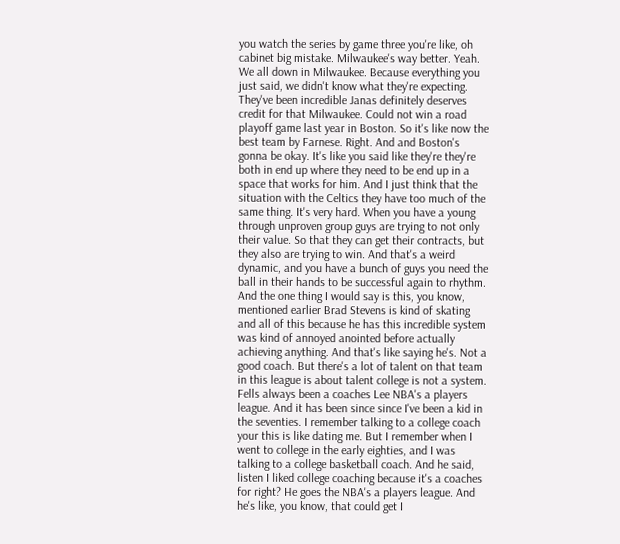you watch the series by game three you're like, oh cabinet big mistake. Milwaukee's way better. Yeah. We all down in Milwaukee. Because everything you just said, we didn't know what they're expecting. They've been incredible Janas definitely deserves credit for that Milwaukee. Could not win a road playoff game last year in Boston. So it's like now the best team by Farnese. Right. And and Boston's gonna be okay. It's like you said like they're they're both in end up where they need to be end up in a space that works for him. And I just think that the situation with the Celtics they have too much of the same thing. It's very hard. When you have a young through unproven group guys are trying to not only their value. So that they can get their contracts, but they also are trying to win. And that's a weird dynamic, and you have a bunch of guys you need the ball in their hands to be successful again to rhythm. And the one thing I would say is this, you know, mentioned earlier Brad Stevens is kind of skating and all of this because he has this incredible system was kind of annoyed anointed before actually achieving anything. And that's like saying he's. Not a good coach. But there's a lot of talent on that team in this league is about talent college is not a system. Fells always been a coaches Lee NBA's a players league. And it has been since since I've been a kid in the seventies. I remember talking to a college coach your this is like dating me. But I remember when I went to college in the early eighties, and I was talking to a college basketball coach. And he said, listen I liked college coaching because it's a coaches for right? He goes the NBA's a players league. And he's like, you know, that could get I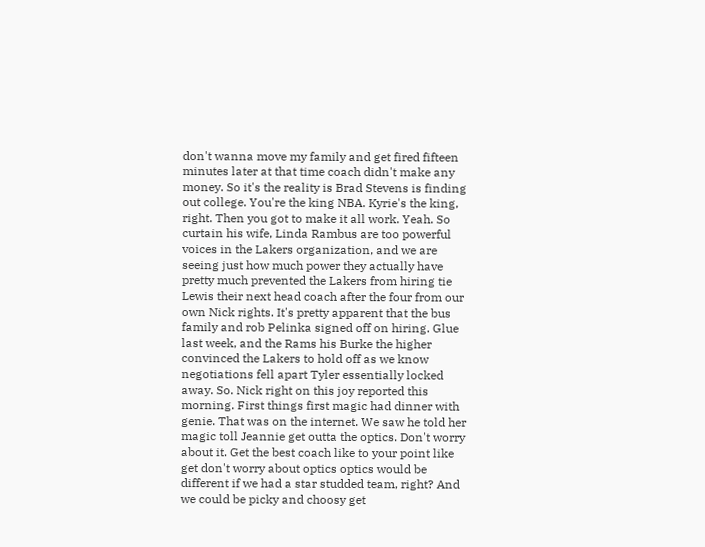don't wanna move my family and get fired fifteen minutes later at that time coach didn't make any money. So it's the reality is Brad Stevens is finding out college. You're the king NBA. Kyrie's the king, right. Then you got to make it all work. Yeah. So curtain his wife, Linda Rambus are too powerful voices in the Lakers organization, and we are seeing just how much power they actually have pretty much prevented the Lakers from hiring tie Lewis their next head coach after the four from our own Nick rights. It's pretty apparent that the bus family and rob Pelinka signed off on hiring. Glue last week, and the Rams his Burke the higher convinced the Lakers to hold off as we know negotiations fell apart Tyler essentially locked away. So. Nick right on this joy reported this morning. First things first magic had dinner with genie. That was on the internet. We saw he told her magic toll Jeannie get outta the optics. Don't worry about it. Get the best coach like to your point like get don't worry about optics optics would be different if we had a star studded team, right? And we could be picky and choosy get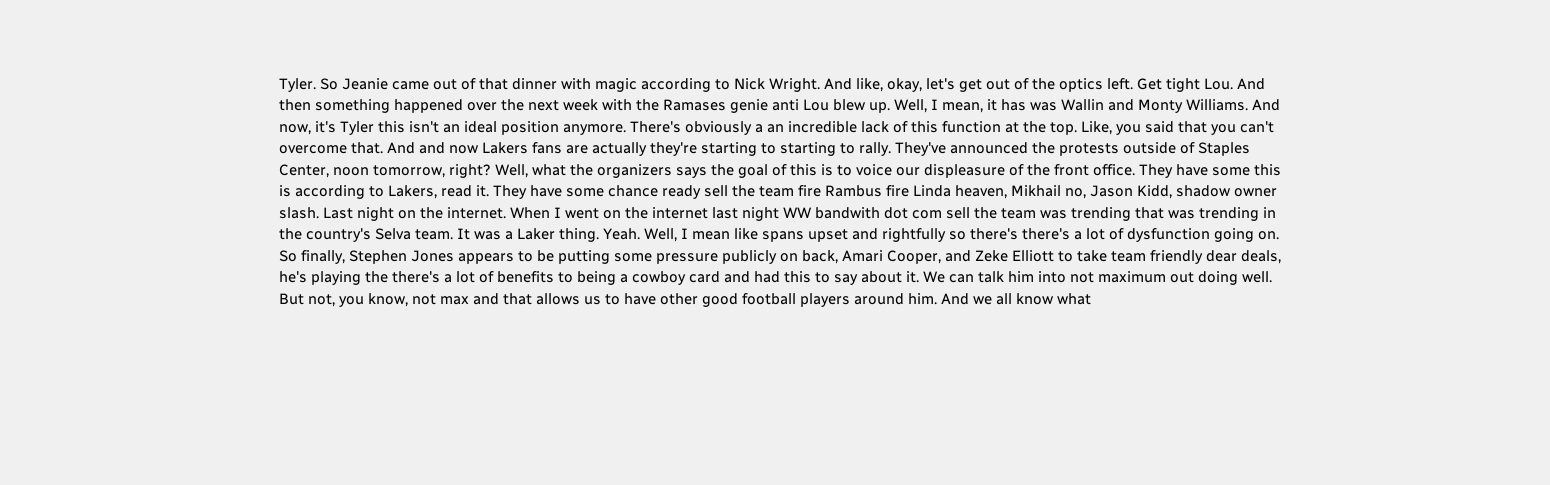Tyler. So Jeanie came out of that dinner with magic according to Nick Wright. And like, okay, let's get out of the optics left. Get tight Lou. And then something happened over the next week with the Ramases genie anti Lou blew up. Well, I mean, it has was Wallin and Monty Williams. And now, it's Tyler this isn't an ideal position anymore. There's obviously a an incredible lack of this function at the top. Like, you said that you can't overcome that. And and now Lakers fans are actually they're starting to starting to rally. They've announced the protests outside of Staples Center, noon tomorrow, right? Well, what the organizers says the goal of this is to voice our displeasure of the front office. They have some this is according to Lakers, read it. They have some chance ready sell the team fire Rambus fire Linda heaven, Mikhail no, Jason Kidd, shadow owner slash. Last night on the internet. When I went on the internet last night WW bandwith dot com sell the team was trending that was trending in the country's Selva team. It was a Laker thing. Yeah. Well, I mean like spans upset and rightfully so there's there's a lot of dysfunction going on. So finally, Stephen Jones appears to be putting some pressure publicly on back, Amari Cooper, and Zeke Elliott to take team friendly dear deals, he's playing the there's a lot of benefits to being a cowboy card and had this to say about it. We can talk him into not maximum out doing well. But not, you know, not max and that allows us to have other good football players around him. And we all know what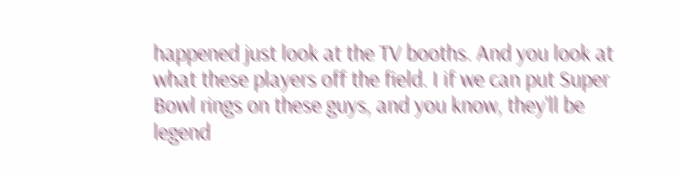happened just look at the TV booths. And you look at what these players off the field. I if we can put Super Bowl rings on these guys, and you know, they'll be legend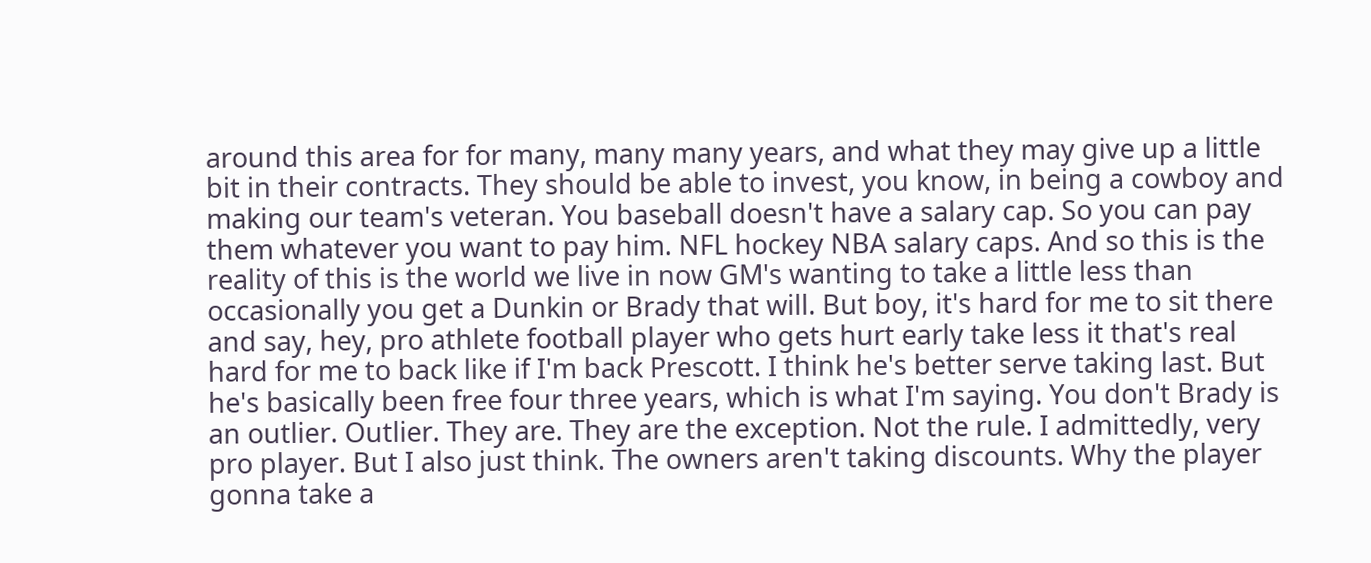around this area for for many, many many years, and what they may give up a little bit in their contracts. They should be able to invest, you know, in being a cowboy and making our team's veteran. You baseball doesn't have a salary cap. So you can pay them whatever you want to pay him. NFL hockey NBA salary caps. And so this is the reality of this is the world we live in now GM's wanting to take a little less than occasionally you get a Dunkin or Brady that will. But boy, it's hard for me to sit there and say, hey, pro athlete football player who gets hurt early take less it that's real hard for me to back like if I'm back Prescott. I think he's better serve taking last. But he's basically been free four three years, which is what I'm saying. You don't Brady is an outlier. Outlier. They are. They are the exception. Not the rule. I admittedly, very pro player. But I also just think. The owners aren't taking discounts. Why the player gonna take a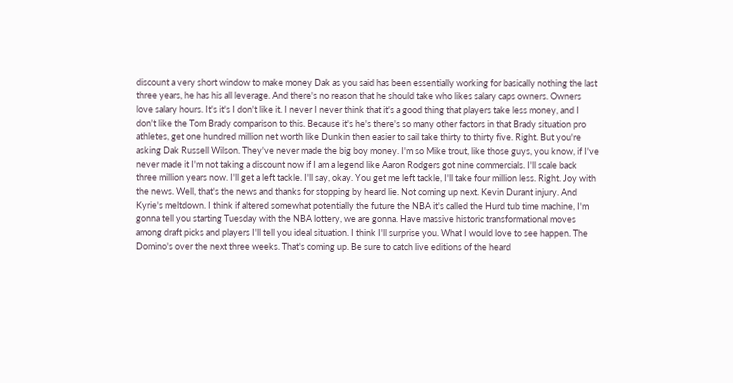discount a very short window to make money Dak as you said has been essentially working for basically nothing the last three years, he has his all leverage. And there's no reason that he should take who likes salary caps owners. Owners love salary hours. It's it's I don't like it. I never I never think that it's a good thing that players take less money, and I don't like the Tom Brady comparison to this. Because it's he's there's so many other factors in that Brady situation pro athletes, get one hundred million net worth like Dunkin then easier to sail take thirty to thirty five. Right. But you're asking Dak Russell Wilson. They've never made the big boy money. I'm so Mike trout, like those guys, you know, if I've never made it I'm not taking a discount now if I am a legend like Aaron Rodgers got nine commercials. I'll scale back three million years now. I'll get a left tackle. I'll say, okay. You get me left tackle, I'll take four million less. Right. Joy with the news. Well, that's the news and thanks for stopping by heard lie. Not coming up next. Kevin Durant injury. And Kyrie's meltdown. I think if altered somewhat potentially the future the NBA it's called the Hurd tub time machine, I'm gonna tell you starting Tuesday with the NBA lottery, we are gonna. Have massive historic transformational moves among draft picks and players I'll tell you ideal situation. I think I'll surprise you. What I would love to see happen. The Domino's over the next three weeks. That's coming up. Be sure to catch live editions of the heard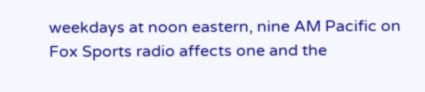weekdays at noon eastern, nine AM Pacific on Fox Sports radio affects one and the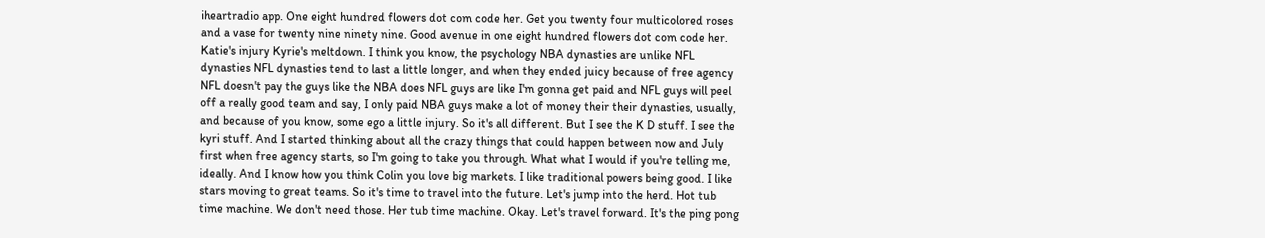iheartradio app. One eight hundred flowers dot com code her. Get you twenty four multicolored roses and a vase for twenty nine ninety nine. Good avenue in one eight hundred flowers dot com code her. Katie's injury Kyrie's meltdown. I think you know, the psychology NBA dynasties are unlike NFL dynasties NFL dynasties tend to last a little longer, and when they ended juicy because of free agency NFL doesn't pay the guys like the NBA does NFL guys are like I'm gonna get paid and NFL guys will peel off a really good team and say, I only paid NBA guys make a lot of money their their dynasties, usually, and because of you know, some ego a little injury. So it's all different. But I see the K D stuff. I see the kyri stuff. And I started thinking about all the crazy things that could happen between now and July first when free agency starts, so I'm going to take you through. What what I would if you're telling me, ideally. And I know how you think Colin you love big markets. I like traditional powers being good. I like stars moving to great teams. So it's time to travel into the future. Let's jump into the herd. Hot tub time machine. We don't need those. Her tub time machine. Okay. Let's travel forward. It's the ping pong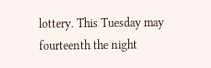lottery. This Tuesday may fourteenth the night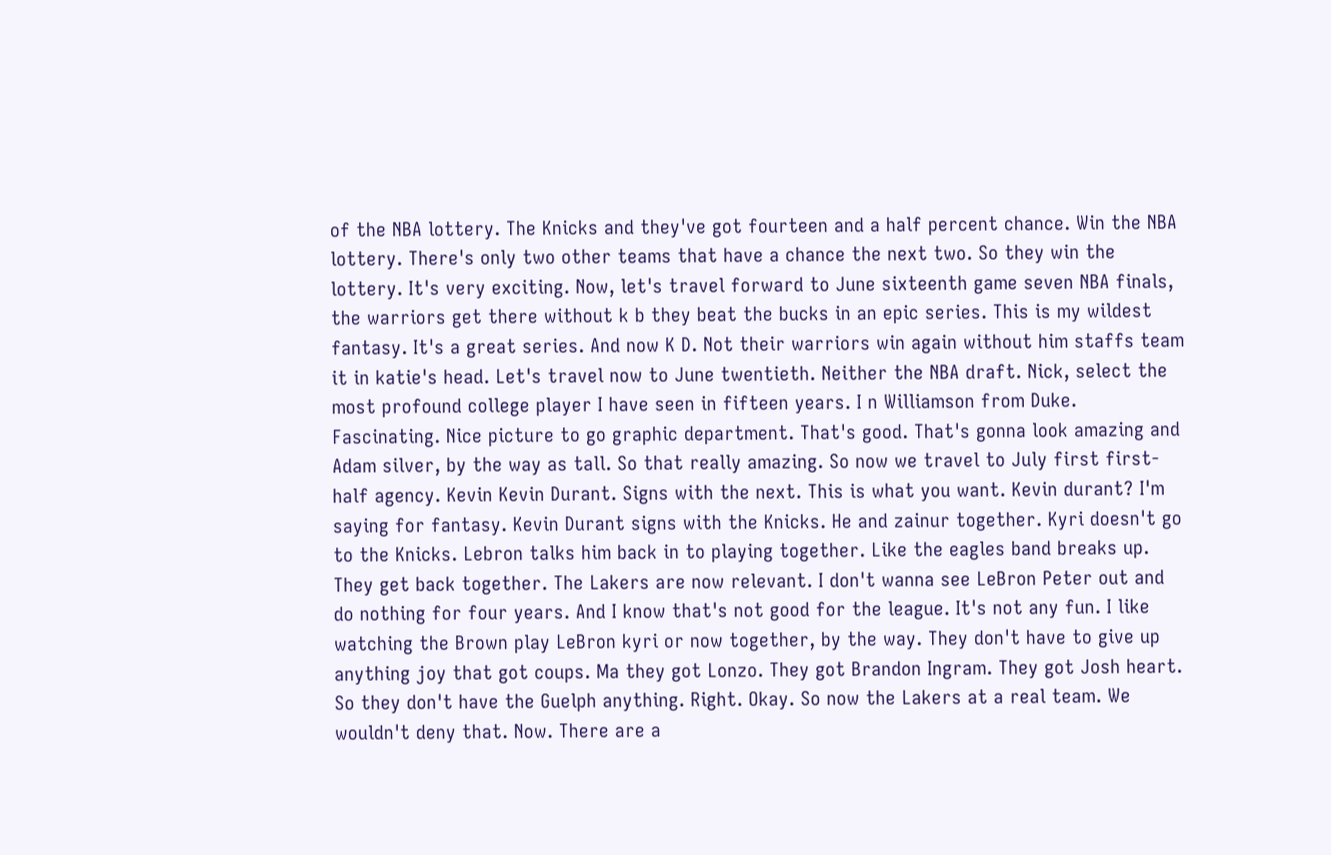of the NBA lottery. The Knicks and they've got fourteen and a half percent chance. Win the NBA lottery. There's only two other teams that have a chance the next two. So they win the lottery. It's very exciting. Now, let's travel forward to June sixteenth game seven NBA finals, the warriors get there without k b they beat the bucks in an epic series. This is my wildest fantasy. It's a great series. And now K D. Not their warriors win again without him staffs team it in katie's head. Let's travel now to June twentieth. Neither the NBA draft. Nick, select the most profound college player I have seen in fifteen years. I n Williamson from Duke. Fascinating. Nice picture to go graphic department. That's good. That's gonna look amazing and Adam silver, by the way as tall. So that really amazing. So now we travel to July first first-half agency. Kevin Kevin Durant. Signs with the next. This is what you want. Kevin durant? I'm saying for fantasy. Kevin Durant signs with the Knicks. He and zainur together. Kyri doesn't go to the Knicks. Lebron talks him back in to playing together. Like the eagles band breaks up. They get back together. The Lakers are now relevant. I don't wanna see LeBron Peter out and do nothing for four years. And I know that's not good for the league. It's not any fun. I like watching the Brown play LeBron kyri or now together, by the way. They don't have to give up anything joy that got coups. Ma they got Lonzo. They got Brandon Ingram. They got Josh heart. So they don't have the Guelph anything. Right. Okay. So now the Lakers at a real team. We wouldn't deny that. Now. There are a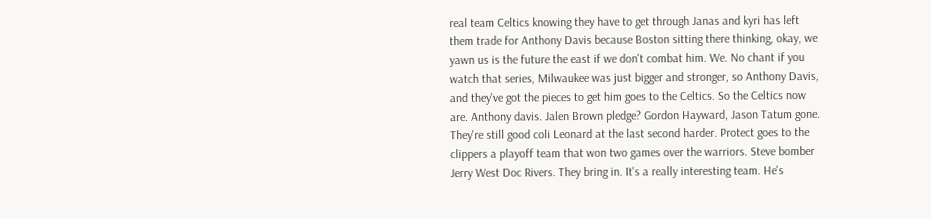real team Celtics knowing they have to get through Janas and kyri has left them trade for Anthony Davis because Boston sitting there thinking, okay, we yawn us is the future the east if we don't combat him. We. No chant if you watch that series, Milwaukee was just bigger and stronger, so Anthony Davis, and they've got the pieces to get him goes to the Celtics. So the Celtics now are. Anthony davis. Jalen Brown pledge? Gordon Hayward, Jason Tatum gone. They're still good coli Leonard at the last second harder. Protect goes to the clippers a playoff team that won two games over the warriors. Steve bomber Jerry West Doc Rivers. They bring in. It's a really interesting team. He's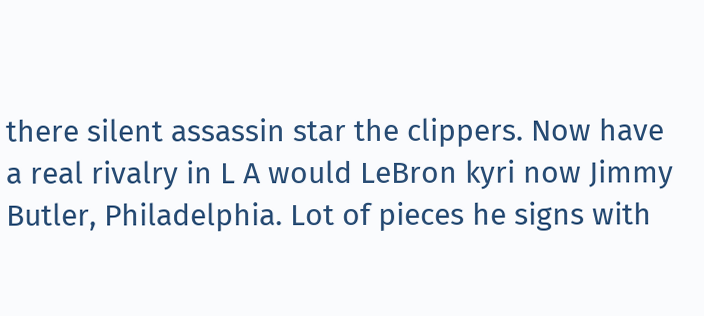there silent assassin star the clippers. Now have a real rivalry in L A would LeBron kyri now Jimmy Butler, Philadelphia. Lot of pieces he signs with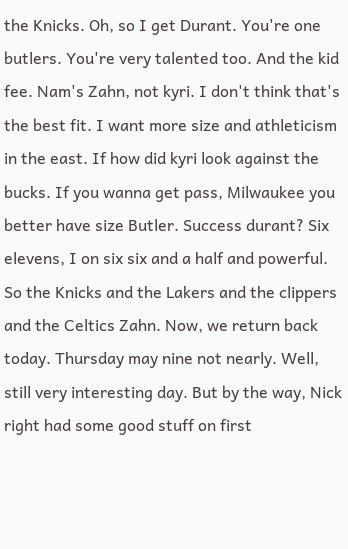the Knicks. Oh, so I get Durant. You're one butlers. You're very talented too. And the kid fee. Nam's Zahn, not kyri. I don't think that's the best fit. I want more size and athleticism in the east. If how did kyri look against the bucks. If you wanna get pass, Milwaukee you better have size Butler. Success durant? Six elevens, I on six six and a half and powerful. So the Knicks and the Lakers and the clippers and the Celtics Zahn. Now, we return back today. Thursday may nine not nearly. Well, still very interesting day. But by the way, Nick right had some good stuff on first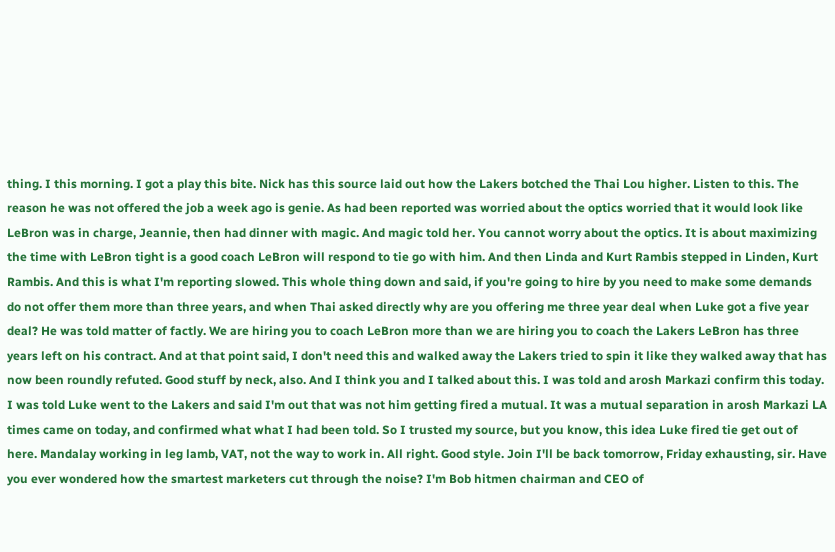thing. I this morning. I got a play this bite. Nick has this source laid out how the Lakers botched the Thai Lou higher. Listen to this. The reason he was not offered the job a week ago is genie. As had been reported was worried about the optics worried that it would look like LeBron was in charge, Jeannie, then had dinner with magic. And magic told her. You cannot worry about the optics. It is about maximizing the time with LeBron tight is a good coach LeBron will respond to tie go with him. And then Linda and Kurt Rambis stepped in Linden, Kurt Rambis. And this is what I'm reporting slowed. This whole thing down and said, if you're going to hire by you need to make some demands do not offer them more than three years, and when Thai asked directly why are you offering me three year deal when Luke got a five year deal? He was told matter of factly. We are hiring you to coach LeBron more than we are hiring you to coach the Lakers LeBron has three years left on his contract. And at that point said, I don't need this and walked away the Lakers tried to spin it like they walked away that has now been roundly refuted. Good stuff by neck, also. And I think you and I talked about this. I was told and arosh Markazi confirm this today. I was told Luke went to the Lakers and said I'm out that was not him getting fired a mutual. It was a mutual separation in arosh Markazi LA times came on today, and confirmed what what I had been told. So I trusted my source, but you know, this idea Luke fired tie get out of here. Mandalay working in leg lamb, VAT, not the way to work in. All right. Good style. Join I'll be back tomorrow, Friday exhausting, sir. Have you ever wondered how the smartest marketers cut through the noise? I'm Bob hitmen chairman and CEO of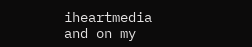iheartmedia and on my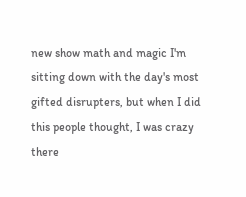new show math and magic I'm sitting down with the day's most gifted disrupters, but when I did this people thought, I was crazy there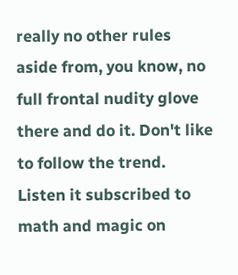really no other rules aside from, you know, no full frontal nudity glove there and do it. Don't like to follow the trend. Listen it subscribed to math and magic on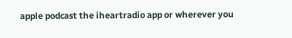apple podcast the iheartradio app or wherever you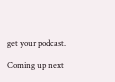get your podcast.

Coming up next